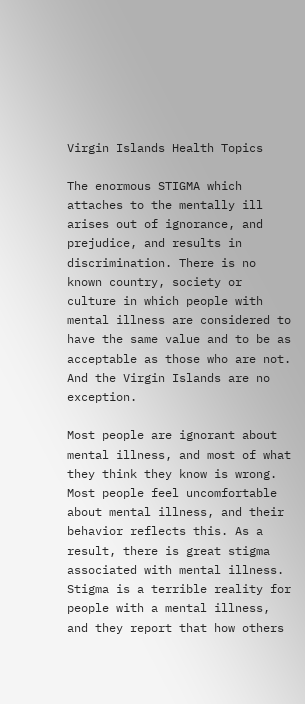Virgin Islands Health Topics

The enormous STIGMA which attaches to the mentally ill arises out of ignorance, and prejudice, and results in discrimination. There is no known country, society or culture in which people with mental illness are considered to have the same value and to be as acceptable as those who are not. And the Virgin Islands are no exception.

Most people are ignorant about mental illness, and most of what they think they know is wrong. Most people feel uncomfortable about mental illness, and their behavior reflects this. As a result, there is great stigma associated with mental illness. Stigma is a terrible reality for people with a mental illness, and they report that how others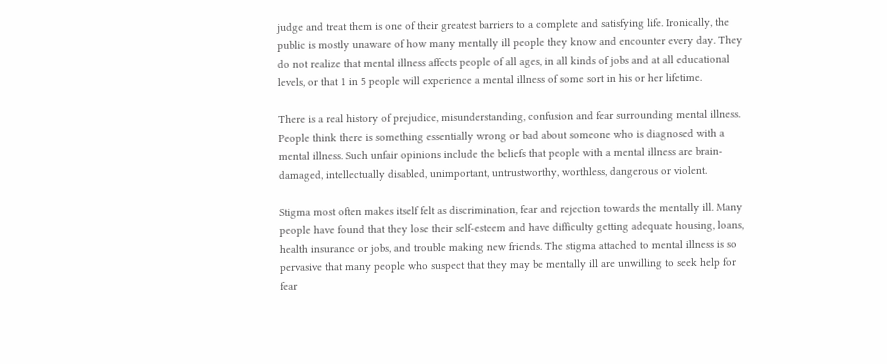judge and treat them is one of their greatest barriers to a complete and satisfying life. Ironically, the public is mostly unaware of how many mentally ill people they know and encounter every day. They do not realize that mental illness affects people of all ages, in all kinds of jobs and at all educational levels, or that 1 in 5 people will experience a mental illness of some sort in his or her lifetime.

There is a real history of prejudice, misunderstanding, confusion and fear surrounding mental illness. People think there is something essentially wrong or bad about someone who is diagnosed with a mental illness. Such unfair opinions include the beliefs that people with a mental illness are brain-damaged, intellectually disabled, unimportant, untrustworthy, worthless, dangerous or violent.

Stigma most often makes itself felt as discrimination, fear and rejection towards the mentally ill. Many people have found that they lose their self-esteem and have difficulty getting adequate housing, loans, health insurance or jobs, and trouble making new friends. The stigma attached to mental illness is so pervasive that many people who suspect that they may be mentally ill are unwilling to seek help for fear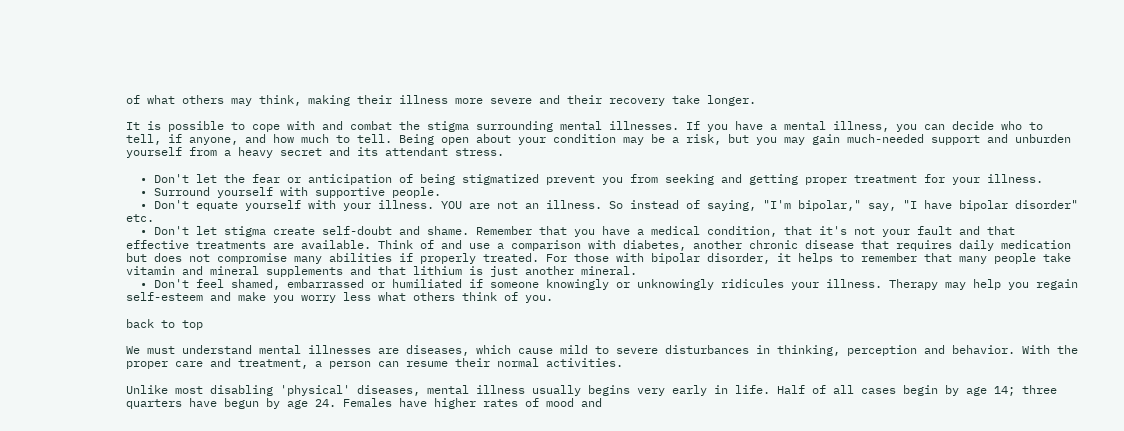of what others may think, making their illness more severe and their recovery take longer.

It is possible to cope with and combat the stigma surrounding mental illnesses. If you have a mental illness, you can decide who to tell, if anyone, and how much to tell. Being open about your condition may be a risk, but you may gain much-needed support and unburden yourself from a heavy secret and its attendant stress.

  • Don't let the fear or anticipation of being stigmatized prevent you from seeking and getting proper treatment for your illness.
  • Surround yourself with supportive people.
  • Don't equate yourself with your illness. YOU are not an illness. So instead of saying, "I'm bipolar," say, "I have bipolar disorder" etc.
  • Don't let stigma create self-doubt and shame. Remember that you have a medical condition, that it's not your fault and that effective treatments are available. Think of and use a comparison with diabetes, another chronic disease that requires daily medication but does not compromise many abilities if properly treated. For those with bipolar disorder, it helps to remember that many people take vitamin and mineral supplements and that lithium is just another mineral.
  • Don't feel shamed, embarrassed or humiliated if someone knowingly or unknowingly ridicules your illness. Therapy may help you regain self-esteem and make you worry less what others think of you.

back to top

We must understand mental illnesses are diseases, which cause mild to severe disturbances in thinking, perception and behavior. With the proper care and treatment, a person can resume their normal activities.

Unlike most disabling 'physical' diseases, mental illness usually begins very early in life. Half of all cases begin by age 14; three quarters have begun by age 24. Females have higher rates of mood and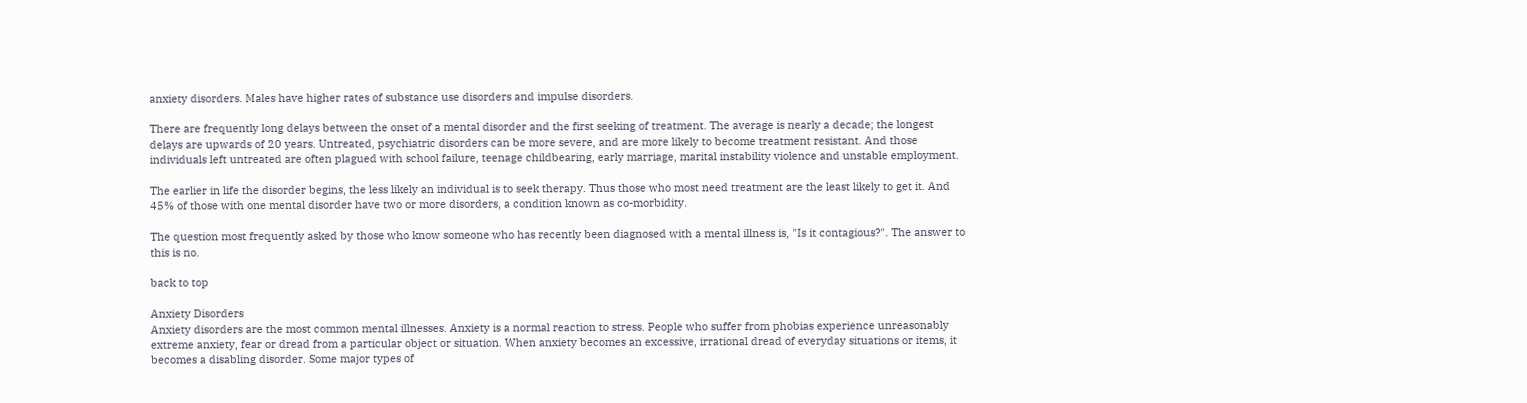anxiety disorders. Males have higher rates of substance use disorders and impulse disorders.

There are frequently long delays between the onset of a mental disorder and the first seeking of treatment. The average is nearly a decade; the longest delays are upwards of 20 years. Untreated, psychiatric disorders can be more severe, and are more likely to become treatment resistant. And those individuals left untreated are often plagued with school failure, teenage childbearing, early marriage, marital instability violence and unstable employment.

The earlier in life the disorder begins, the less likely an individual is to seek therapy. Thus those who most need treatment are the least likely to get it. And 45% of those with one mental disorder have two or more disorders, a condition known as co-morbidity.

The question most frequently asked by those who know someone who has recently been diagnosed with a mental illness is, "Is it contagious?". The answer to this is no.

back to top

Anxiety Disorders
Anxiety disorders are the most common mental illnesses. Anxiety is a normal reaction to stress. People who suffer from phobias experience unreasonably extreme anxiety, fear or dread from a particular object or situation. When anxiety becomes an excessive, irrational dread of everyday situations or items, it becomes a disabling disorder. Some major types of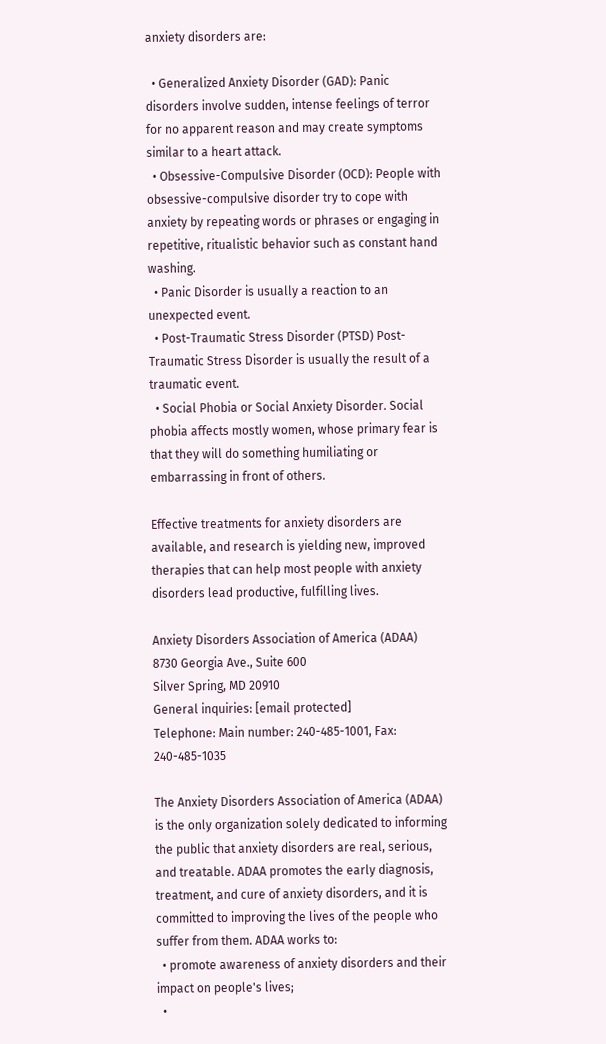anxiety disorders are:

  • Generalized Anxiety Disorder (GAD): Panic disorders involve sudden, intense feelings of terror for no apparent reason and may create symptoms similar to a heart attack.
  • Obsessive-Compulsive Disorder (OCD): People with obsessive-compulsive disorder try to cope with anxiety by repeating words or phrases or engaging in repetitive, ritualistic behavior such as constant hand washing.
  • Panic Disorder is usually a reaction to an unexpected event.
  • Post-Traumatic Stress Disorder (PTSD) Post-Traumatic Stress Disorder is usually the result of a traumatic event.
  • Social Phobia or Social Anxiety Disorder. Social phobia affects mostly women, whose primary fear is that they will do something humiliating or embarrassing in front of others.

Effective treatments for anxiety disorders are available, and research is yielding new, improved therapies that can help most people with anxiety disorders lead productive, fulfilling lives.

Anxiety Disorders Association of America (ADAA)
8730 Georgia Ave., Suite 600
Silver Spring, MD 20910
General inquiries: [email protected]
Telephone: Main number: 240-485-1001, Fax: 240-485-1035

The Anxiety Disorders Association of America (ADAA) is the only organization solely dedicated to informing the public that anxiety disorders are real, serious, and treatable. ADAA promotes the early diagnosis, treatment, and cure of anxiety disorders, and it is committed to improving the lives of the people who suffer from them. ADAA works to:
  • promote awareness of anxiety disorders and their impact on people's lives;
  •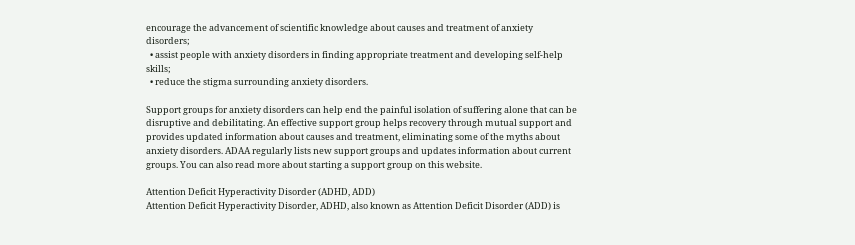encourage the advancement of scientific knowledge about causes and treatment of anxiety disorders;
  • assist people with anxiety disorders in finding appropriate treatment and developing self-help skills;
  • reduce the stigma surrounding anxiety disorders.

Support groups for anxiety disorders can help end the painful isolation of suffering alone that can be disruptive and debilitating. An effective support group helps recovery through mutual support and provides updated information about causes and treatment, eliminating some of the myths about anxiety disorders. ADAA regularly lists new support groups and updates information about current groups. You can also read more about starting a support group on this website.

Attention Deficit Hyperactivity Disorder (ADHD, ADD)
Attention Deficit Hyperactivity Disorder, ADHD, also known as Attention Deficit Disorder (ADD) is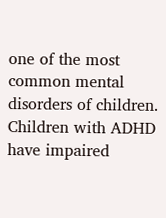one of the most common mental disorders of children. Children with ADHD have impaired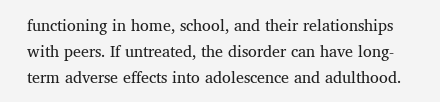functioning in home, school, and their relationships with peers. If untreated, the disorder can have long-term adverse effects into adolescence and adulthood.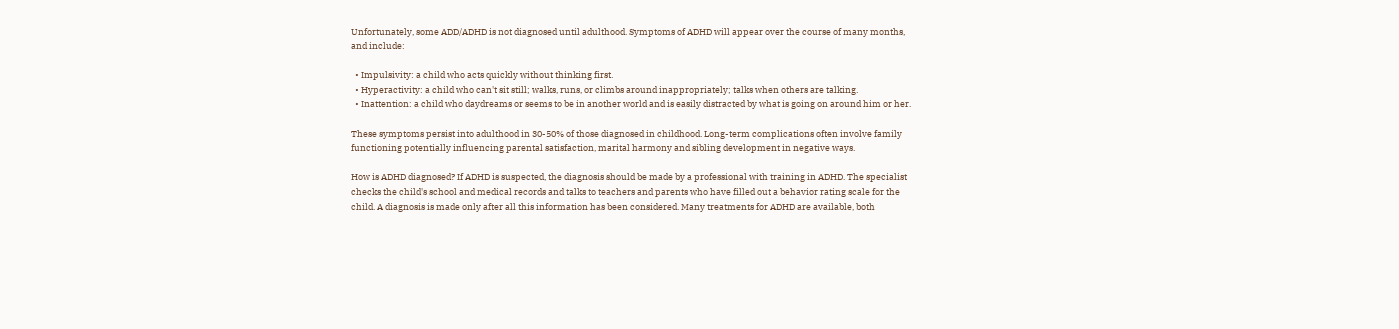Unfortunately, some ADD/ADHD is not diagnosed until adulthood. Symptoms of ADHD will appear over the course of many months, and include:

  • Impulsivity: a child who acts quickly without thinking first.
  • Hyperactivity: a child who can't sit still; walks, runs, or climbs around inappropriately; talks when others are talking.
  • Inattention: a child who daydreams or seems to be in another world and is easily distracted by what is going on around him or her.

These symptoms persist into adulthood in 30-50% of those diagnosed in childhood. Long-term complications often involve family functioning potentially influencing parental satisfaction, marital harmony and sibling development in negative ways.

How is ADHD diagnosed? If ADHD is suspected, the diagnosis should be made by a professional with training in ADHD. The specialist checks the child's school and medical records and talks to teachers and parents who have filled out a behavior rating scale for the child. A diagnosis is made only after all this information has been considered. Many treatments for ADHD are available, both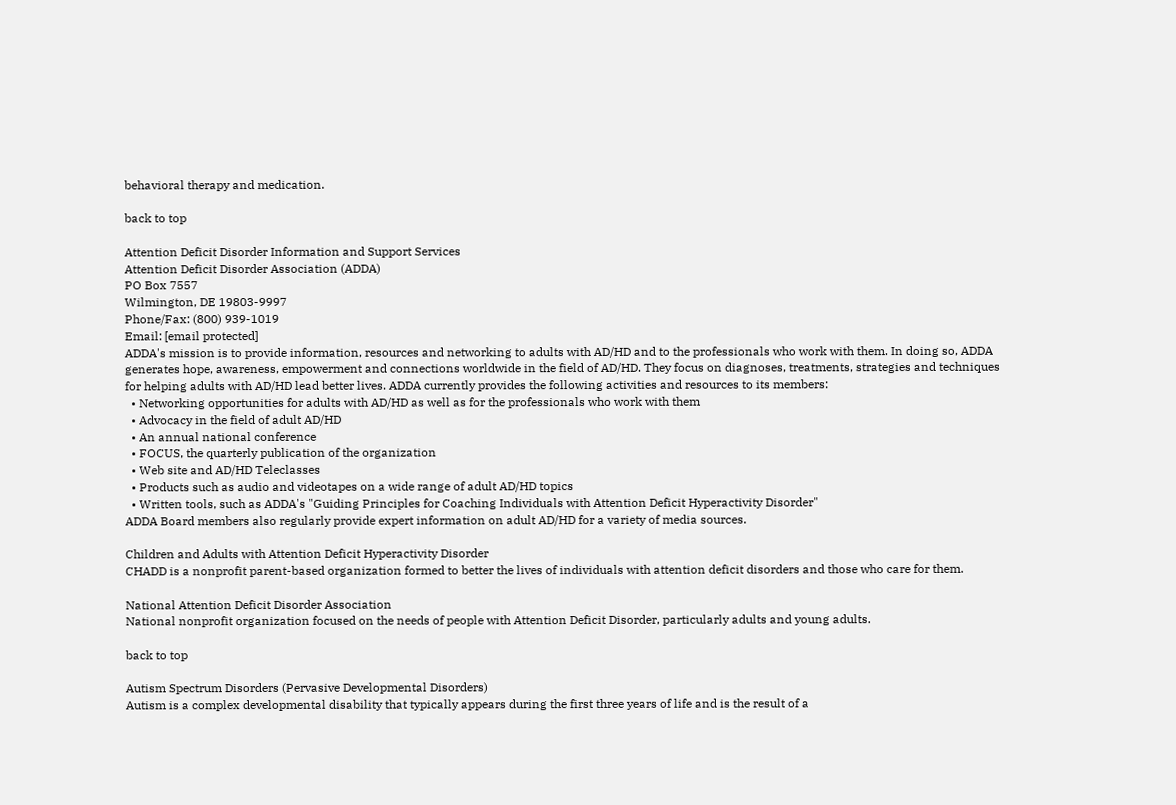behavioral therapy and medication.

back to top

Attention Deficit Disorder Information and Support Services
Attention Deficit Disorder Association (ADDA)
PO Box 7557
Wilmington, DE 19803-9997
Phone/Fax: (800) 939-1019
Email: [email protected]
ADDA's mission is to provide information, resources and networking to adults with AD/HD and to the professionals who work with them. In doing so, ADDA generates hope, awareness, empowerment and connections worldwide in the field of AD/HD. They focus on diagnoses, treatments, strategies and techniques for helping adults with AD/HD lead better lives. ADDA currently provides the following activities and resources to its members:
  • Networking opportunities for adults with AD/HD as well as for the professionals who work with them
  • Advocacy in the field of adult AD/HD
  • An annual national conference
  • FOCUS, the quarterly publication of the organization
  • Web site and AD/HD Teleclasses
  • Products such as audio and videotapes on a wide range of adult AD/HD topics
  • Written tools, such as ADDA's "Guiding Principles for Coaching Individuals with Attention Deficit Hyperactivity Disorder"
ADDA Board members also regularly provide expert information on adult AD/HD for a variety of media sources.

Children and Adults with Attention Deficit Hyperactivity Disorder
CHADD is a nonprofit parent-based organization formed to better the lives of individuals with attention deficit disorders and those who care for them.

National Attention Deficit Disorder Association
National nonprofit organization focused on the needs of people with Attention Deficit Disorder, particularly adults and young adults.

back to top

Autism Spectrum Disorders (Pervasive Developmental Disorders)
Autism is a complex developmental disability that typically appears during the first three years of life and is the result of a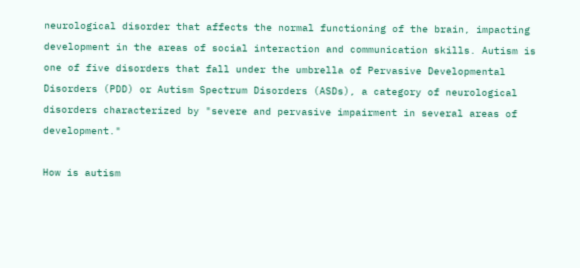neurological disorder that affects the normal functioning of the brain, impacting development in the areas of social interaction and communication skills. Autism is one of five disorders that fall under the umbrella of Pervasive Developmental Disorders (PDD) or Autism Spectrum Disorders (ASDs), a category of neurological disorders characterized by "severe and pervasive impairment in several areas of development."

How is autism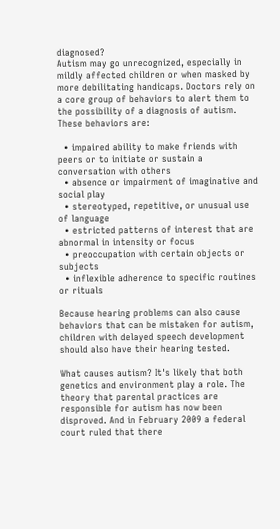diagnosed?
Autism may go unrecognized, especially in mildly affected children or when masked by more debilitating handicaps. Doctors rely on a core group of behaviors to alert them to the possibility of a diagnosis of autism. These behaviors are:

  • impaired ability to make friends with peers or to initiate or sustain a conversation with others
  • absence or impairment of imaginative and social play
  • stereotyped, repetitive, or unusual use of language
  • estricted patterns of interest that are abnormal in intensity or focus
  • preoccupation with certain objects or subjects
  • inflexible adherence to specific routines or rituals

Because hearing problems can also cause behaviors that can be mistaken for autism, children with delayed speech development should also have their hearing tested.

What causes autism? It's likely that both genetics and environment play a role. The theory that parental practices are responsible for autism has now been disproved. And in February 2009 a federal court ruled that there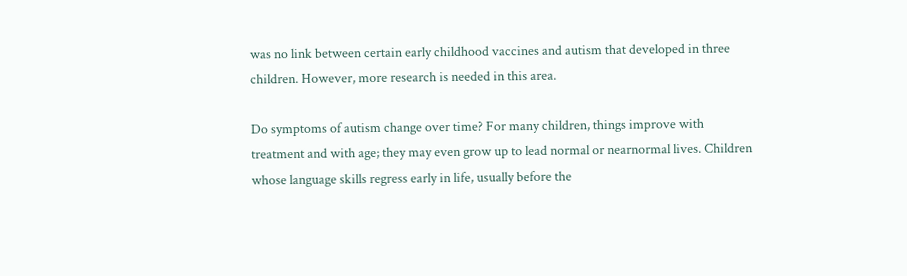was no link between certain early childhood vaccines and autism that developed in three children. However, more research is needed in this area.

Do symptoms of autism change over time? For many children, things improve with treatment and with age; they may even grow up to lead normal or nearnormal lives. Children whose language skills regress early in life, usually before the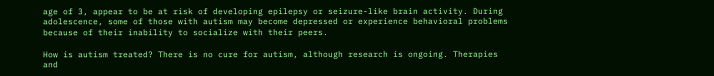age of 3, appear to be at risk of developing epilepsy or seizure-like brain activity. During adolescence, some of those with autism may become depressed or experience behavioral problems because of their inability to socialize with their peers.

How is autism treated? There is no cure for autism, although research is ongoing. Therapies and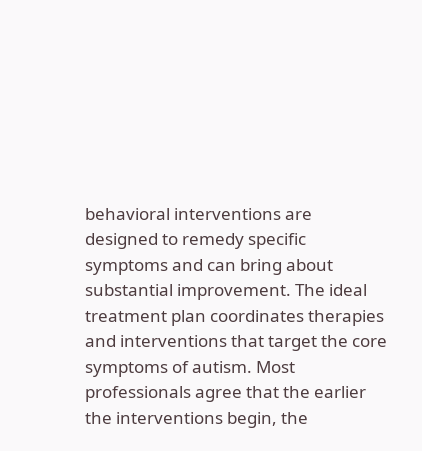behavioral interventions are designed to remedy specific symptoms and can bring about substantial improvement. The ideal treatment plan coordinates therapies and interventions that target the core symptoms of autism. Most professionals agree that the earlier the interventions begin, the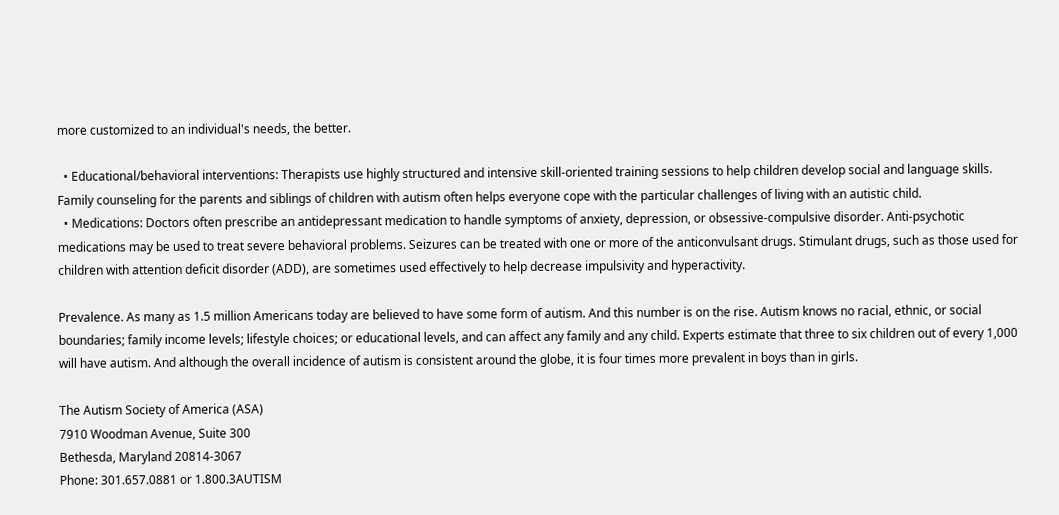more customized to an individual's needs, the better.

  • Educational/behavioral interventions: Therapists use highly structured and intensive skill-oriented training sessions to help children develop social and language skills. Family counseling for the parents and siblings of children with autism often helps everyone cope with the particular challenges of living with an autistic child.
  • Medications: Doctors often prescribe an antidepressant medication to handle symptoms of anxiety, depression, or obsessive-compulsive disorder. Anti-psychotic medications may be used to treat severe behavioral problems. Seizures can be treated with one or more of the anticonvulsant drugs. Stimulant drugs, such as those used for children with attention deficit disorder (ADD), are sometimes used effectively to help decrease impulsivity and hyperactivity.

Prevalence. As many as 1.5 million Americans today are believed to have some form of autism. And this number is on the rise. Autism knows no racial, ethnic, or social boundaries; family income levels; lifestyle choices; or educational levels, and can affect any family and any child. Experts estimate that three to six children out of every 1,000 will have autism. And although the overall incidence of autism is consistent around the globe, it is four times more prevalent in boys than in girls.

The Autism Society of America (ASA)
7910 Woodman Avenue, Suite 300
Bethesda, Maryland 20814-3067
Phone: 301.657.0881 or 1.800.3AUTISM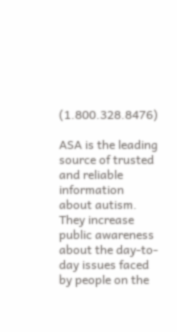(1.800.328.8476)

ASA is the leading source of trusted and reliable information about autism. They increase public awareness about the day-to-day issues faced by people on the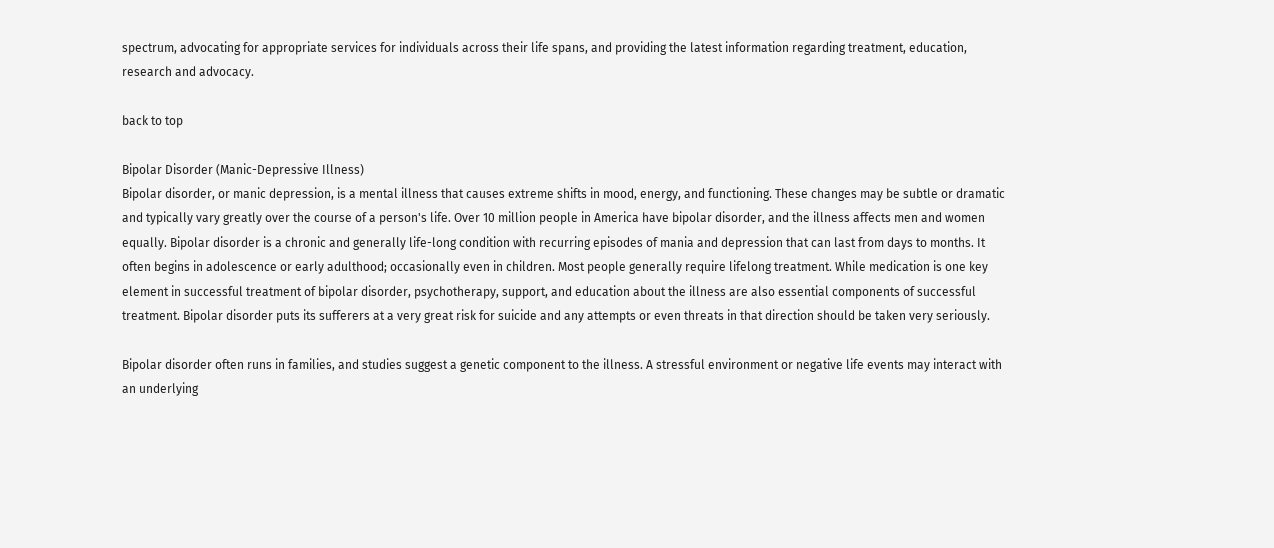spectrum, advocating for appropriate services for individuals across their life spans, and providing the latest information regarding treatment, education, research and advocacy.

back to top

Bipolar Disorder (Manic-Depressive Illness)
Bipolar disorder, or manic depression, is a mental illness that causes extreme shifts in mood, energy, and functioning. These changes may be subtle or dramatic and typically vary greatly over the course of a person's life. Over 10 million people in America have bipolar disorder, and the illness affects men and women equally. Bipolar disorder is a chronic and generally life-long condition with recurring episodes of mania and depression that can last from days to months. It often begins in adolescence or early adulthood; occasionally even in children. Most people generally require lifelong treatment. While medication is one key element in successful treatment of bipolar disorder, psychotherapy, support, and education about the illness are also essential components of successful treatment. Bipolar disorder puts its sufferers at a very great risk for suicide and any attempts or even threats in that direction should be taken very seriously.

Bipolar disorder often runs in families, and studies suggest a genetic component to the illness. A stressful environment or negative life events may interact with an underlying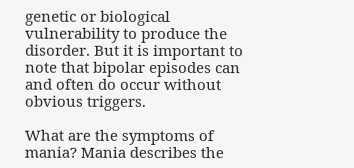genetic or biological vulnerability to produce the disorder. But it is important to note that bipolar episodes can and often do occur without obvious triggers.

What are the symptoms of mania? Mania describes the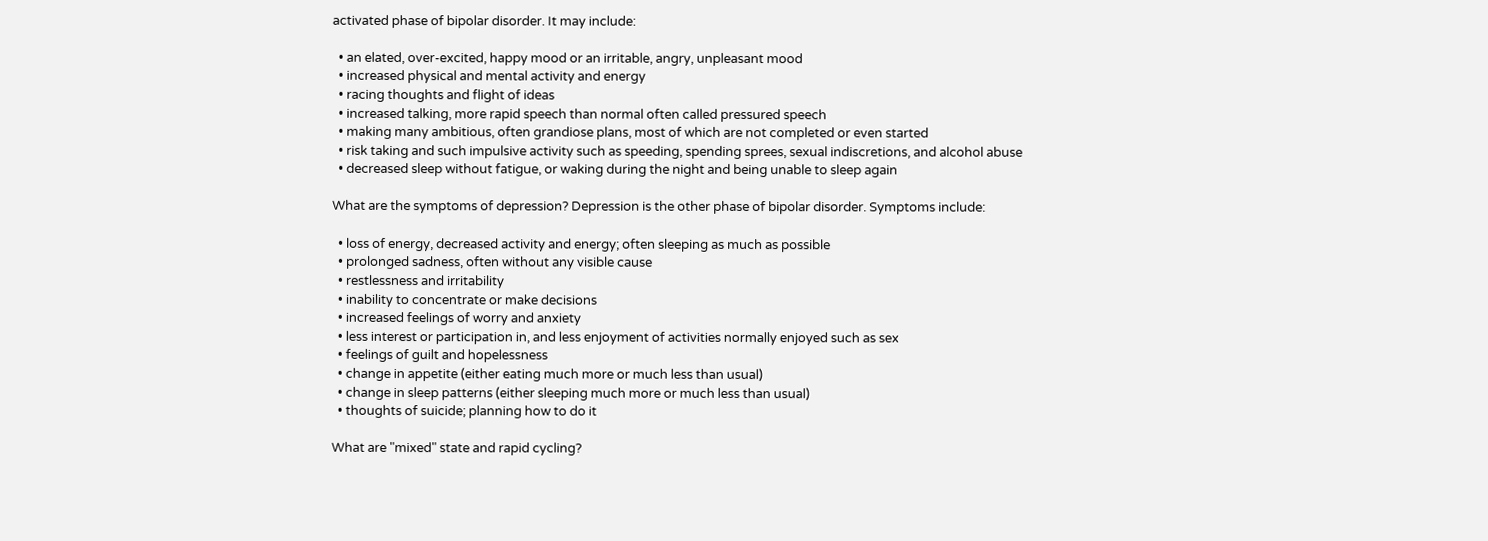activated phase of bipolar disorder. It may include:

  • an elated, over-excited, happy mood or an irritable, angry, unpleasant mood
  • increased physical and mental activity and energy
  • racing thoughts and flight of ideas
  • increased talking, more rapid speech than normal often called pressured speech
  • making many ambitious, often grandiose plans, most of which are not completed or even started
  • risk taking and such impulsive activity such as speeding, spending sprees, sexual indiscretions, and alcohol abuse
  • decreased sleep without fatigue, or waking during the night and being unable to sleep again

What are the symptoms of depression? Depression is the other phase of bipolar disorder. Symptoms include:

  • loss of energy, decreased activity and energy; often sleeping as much as possible
  • prolonged sadness, often without any visible cause
  • restlessness and irritability
  • inability to concentrate or make decisions
  • increased feelings of worry and anxiety
  • less interest or participation in, and less enjoyment of activities normally enjoyed such as sex
  • feelings of guilt and hopelessness
  • change in appetite (either eating much more or much less than usual)
  • change in sleep patterns (either sleeping much more or much less than usual)
  • thoughts of suicide; planning how to do it

What are "mixed" state and rapid cycling?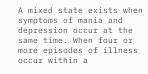A mixed state exists when symptoms of mania and depression occur at the same time. When four or more episodes of illness occur within a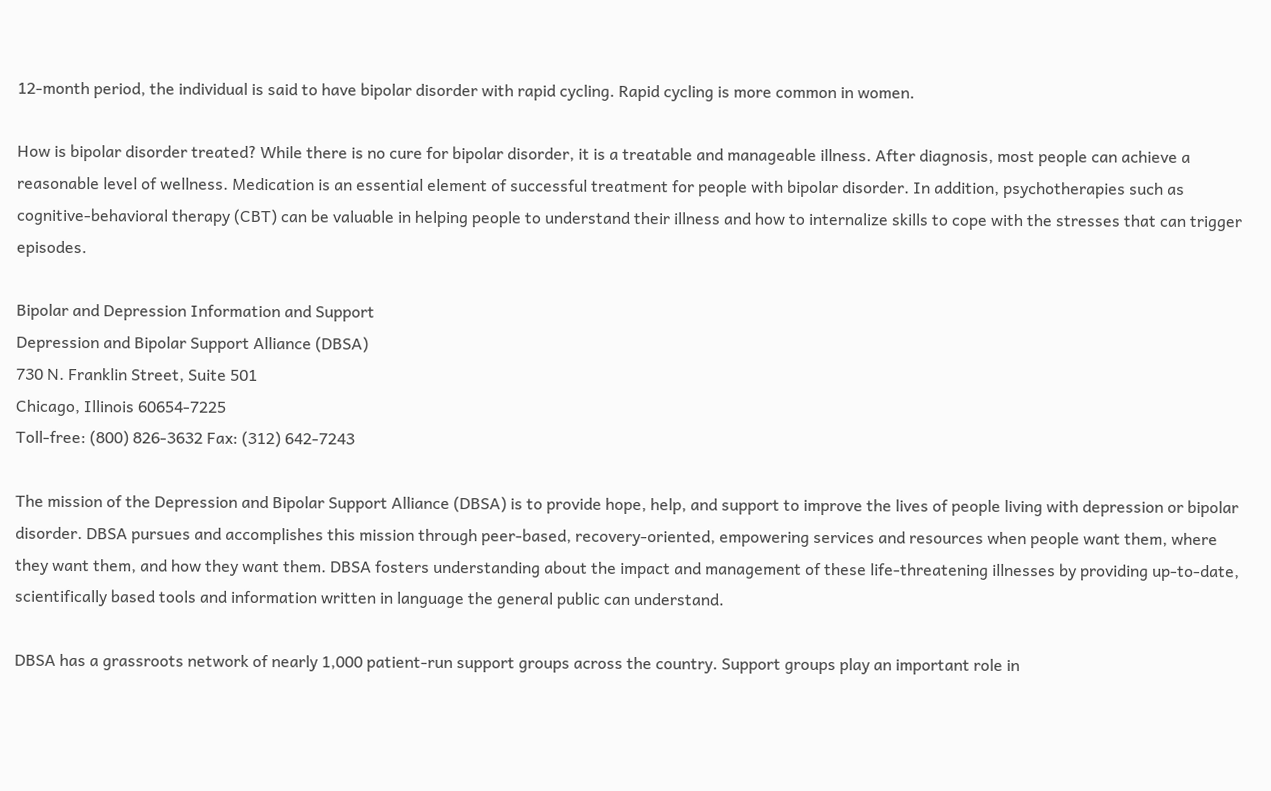12-month period, the individual is said to have bipolar disorder with rapid cycling. Rapid cycling is more common in women.

How is bipolar disorder treated? While there is no cure for bipolar disorder, it is a treatable and manageable illness. After diagnosis, most people can achieve a reasonable level of wellness. Medication is an essential element of successful treatment for people with bipolar disorder. In addition, psychotherapies such as cognitive-behavioral therapy (CBT) can be valuable in helping people to understand their illness and how to internalize skills to cope with the stresses that can trigger episodes.

Bipolar and Depression Information and Support
Depression and Bipolar Support Alliance (DBSA)
730 N. Franklin Street, Suite 501
Chicago, Illinois 60654-7225
Toll-free: (800) 826-3632 Fax: (312) 642-7243

The mission of the Depression and Bipolar Support Alliance (DBSA) is to provide hope, help, and support to improve the lives of people living with depression or bipolar disorder. DBSA pursues and accomplishes this mission through peer-based, recovery-oriented, empowering services and resources when people want them, where they want them, and how they want them. DBSA fosters understanding about the impact and management of these life-threatening illnesses by providing up-to-date, scientifically based tools and information written in language the general public can understand.

DBSA has a grassroots network of nearly 1,000 patient-run support groups across the country. Support groups play an important role in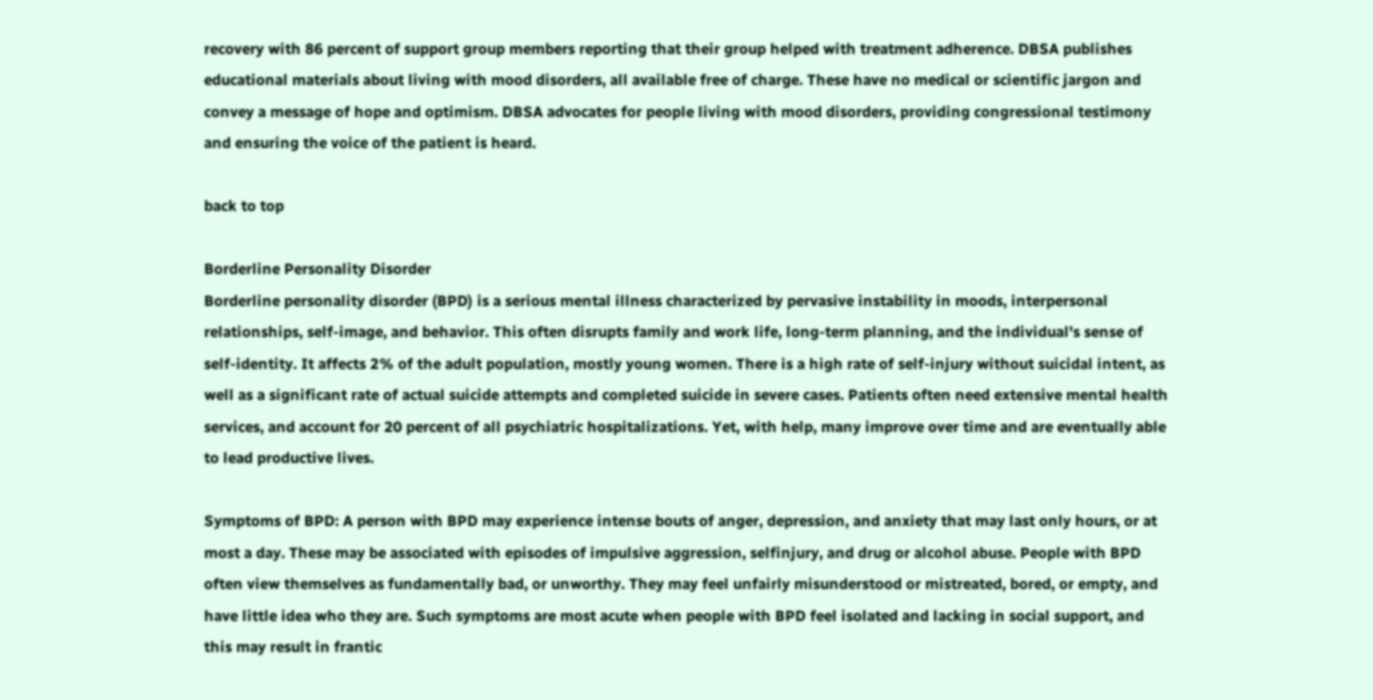recovery with 86 percent of support group members reporting that their group helped with treatment adherence. DBSA publishes educational materials about living with mood disorders, all available free of charge. These have no medical or scientific jargon and convey a message of hope and optimism. DBSA advocates for people living with mood disorders, providing congressional testimony and ensuring the voice of the patient is heard.

back to top

Borderline Personality Disorder
Borderline personality disorder (BPD) is a serious mental illness characterized by pervasive instability in moods, interpersonal relationships, self-image, and behavior. This often disrupts family and work life, long-term planning, and the individual's sense of self-identity. It affects 2% of the adult population, mostly young women. There is a high rate of self-injury without suicidal intent, as well as a significant rate of actual suicide attempts and completed suicide in severe cases. Patients often need extensive mental health services, and account for 20 percent of all psychiatric hospitalizations. Yet, with help, many improve over time and are eventually able to lead productive lives.

Symptoms of BPD: A person with BPD may experience intense bouts of anger, depression, and anxiety that may last only hours, or at most a day. These may be associated with episodes of impulsive aggression, selfinjury, and drug or alcohol abuse. People with BPD often view themselves as fundamentally bad, or unworthy. They may feel unfairly misunderstood or mistreated, bored, or empty, and have little idea who they are. Such symptoms are most acute when people with BPD feel isolated and lacking in social support, and this may result in frantic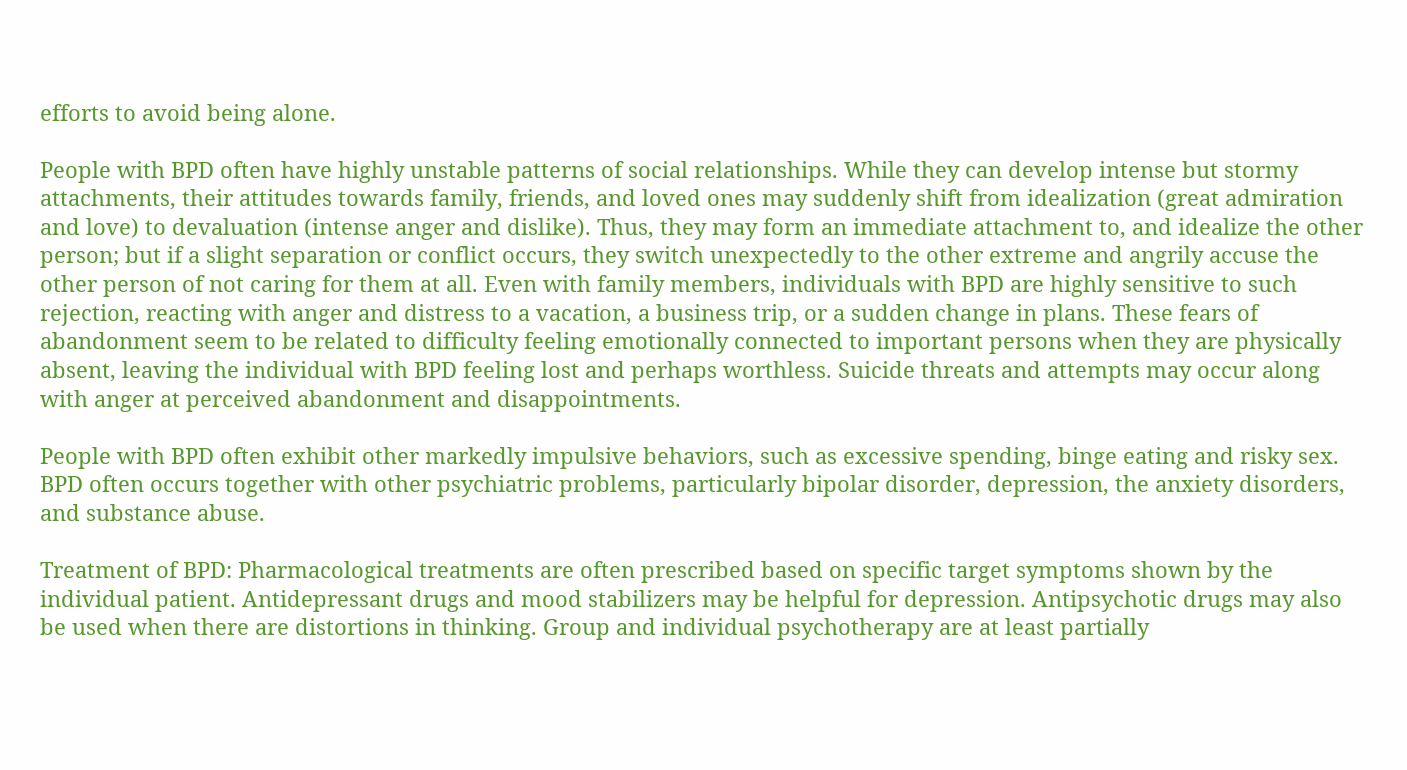efforts to avoid being alone.

People with BPD often have highly unstable patterns of social relationships. While they can develop intense but stormy attachments, their attitudes towards family, friends, and loved ones may suddenly shift from idealization (great admiration and love) to devaluation (intense anger and dislike). Thus, they may form an immediate attachment to, and idealize the other person; but if a slight separation or conflict occurs, they switch unexpectedly to the other extreme and angrily accuse the other person of not caring for them at all. Even with family members, individuals with BPD are highly sensitive to such rejection, reacting with anger and distress to a vacation, a business trip, or a sudden change in plans. These fears of abandonment seem to be related to difficulty feeling emotionally connected to important persons when they are physically absent, leaving the individual with BPD feeling lost and perhaps worthless. Suicide threats and attempts may occur along with anger at perceived abandonment and disappointments.

People with BPD often exhibit other markedly impulsive behaviors, such as excessive spending, binge eating and risky sex. BPD often occurs together with other psychiatric problems, particularly bipolar disorder, depression, the anxiety disorders, and substance abuse.

Treatment of BPD: Pharmacological treatments are often prescribed based on specific target symptoms shown by the individual patient. Antidepressant drugs and mood stabilizers may be helpful for depression. Antipsychotic drugs may also be used when there are distortions in thinking. Group and individual psychotherapy are at least partially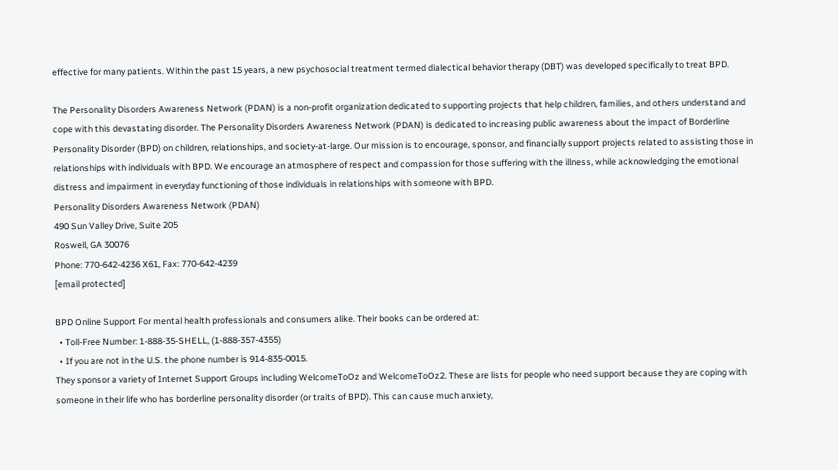effective for many patients. Within the past 15 years, a new psychosocial treatment termed dialectical behavior therapy (DBT) was developed specifically to treat BPD.

The Personality Disorders Awareness Network (PDAN) is a non-profit organization dedicated to supporting projects that help children, families, and others understand and cope with this devastating disorder. The Personality Disorders Awareness Network (PDAN) is dedicated to increasing public awareness about the impact of Borderline Personality Disorder (BPD) on children, relationships, and society-at-large. Our mission is to encourage, sponsor, and financially support projects related to assisting those in relationships with individuals with BPD. We encourage an atmosphere of respect and compassion for those suffering with the illness, while acknowledging the emotional distress and impairment in everyday functioning of those individuals in relationships with someone with BPD.
Personality Disorders Awareness Network (PDAN)
490 Sun Valley Drive, Suite 205
Roswell, GA 30076
Phone: 770-642-4236 X61, Fax: 770-642-4239
[email protected]

BPD Online Support For mental health professionals and consumers alike. Their books can be ordered at:
  • Toll-Free Number: 1-888-35-SHELL, (1-888-357-4355)
  • If you are not in the U.S. the phone number is 914-835-0015.
They sponsor a variety of Internet Support Groups including WelcomeToOz and WelcomeToOz2. These are lists for people who need support because they are coping with someone in their life who has borderline personality disorder (or traits of BPD). This can cause much anxiety,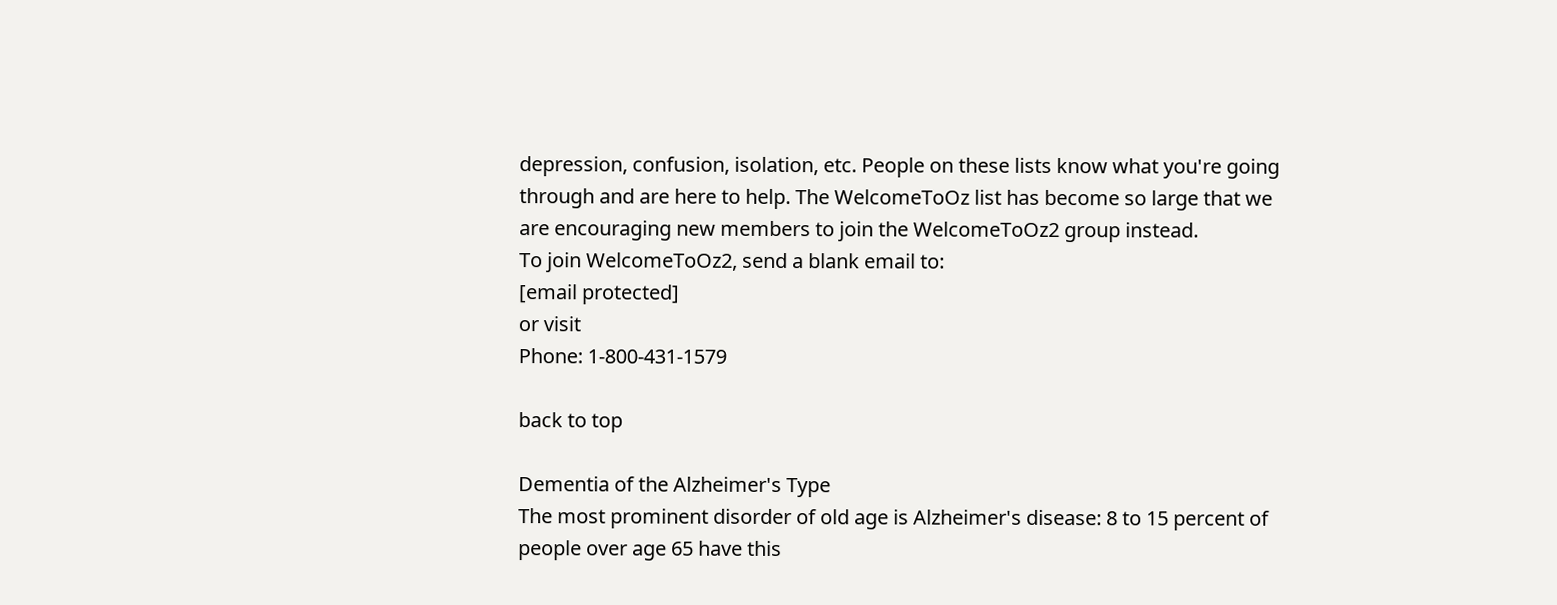depression, confusion, isolation, etc. People on these lists know what you're going through and are here to help. The WelcomeToOz list has become so large that we are encouraging new members to join the WelcomeToOz2 group instead.
To join WelcomeToOz2, send a blank email to:
[email protected]
or visit
Phone: 1-800-431-1579

back to top

Dementia of the Alzheimer's Type
The most prominent disorder of old age is Alzheimer's disease: 8 to 15 percent of people over age 65 have this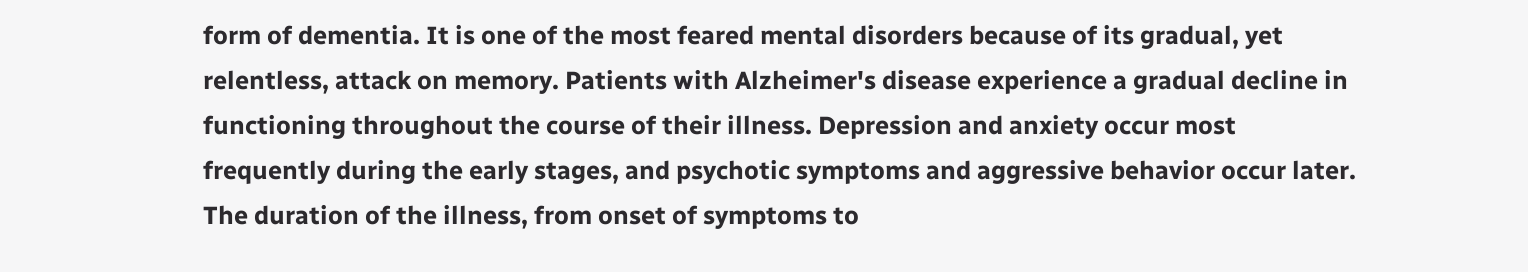form of dementia. It is one of the most feared mental disorders because of its gradual, yet relentless, attack on memory. Patients with Alzheimer's disease experience a gradual decline in functioning throughout the course of their illness. Depression and anxiety occur most frequently during the early stages, and psychotic symptoms and aggressive behavior occur later. The duration of the illness, from onset of symptoms to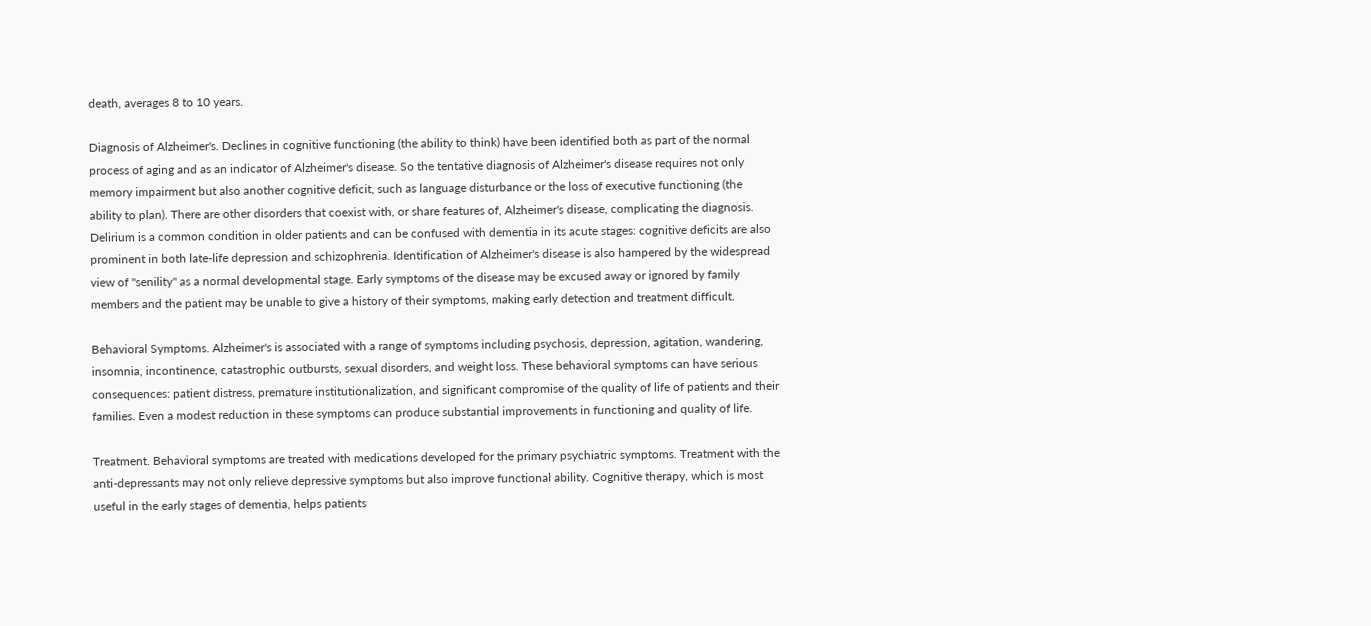death, averages 8 to 10 years.

Diagnosis of Alzheimer's. Declines in cognitive functioning (the ability to think) have been identified both as part of the normal process of aging and as an indicator of Alzheimer's disease. So the tentative diagnosis of Alzheimer's disease requires not only memory impairment but also another cognitive deficit, such as language disturbance or the loss of executive functioning (the ability to plan). There are other disorders that coexist with, or share features of, Alzheimer's disease, complicating the diagnosis. Delirium is a common condition in older patients and can be confused with dementia in its acute stages: cognitive deficits are also prominent in both late-life depression and schizophrenia. Identification of Alzheimer's disease is also hampered by the widespread view of "senility" as a normal developmental stage. Early symptoms of the disease may be excused away or ignored by family members and the patient may be unable to give a history of their symptoms, making early detection and treatment difficult.

Behavioral Symptoms. Alzheimer's is associated with a range of symptoms including psychosis, depression, agitation, wandering, insomnia, incontinence, catastrophic outbursts, sexual disorders, and weight loss. These behavioral symptoms can have serious consequences: patient distress, premature institutionalization, and significant compromise of the quality of life of patients and their families. Even a modest reduction in these symptoms can produce substantial improvements in functioning and quality of life.

Treatment. Behavioral symptoms are treated with medications developed for the primary psychiatric symptoms. Treatment with the anti-depressants may not only relieve depressive symptoms but also improve functional ability. Cognitive therapy, which is most useful in the early stages of dementia, helps patients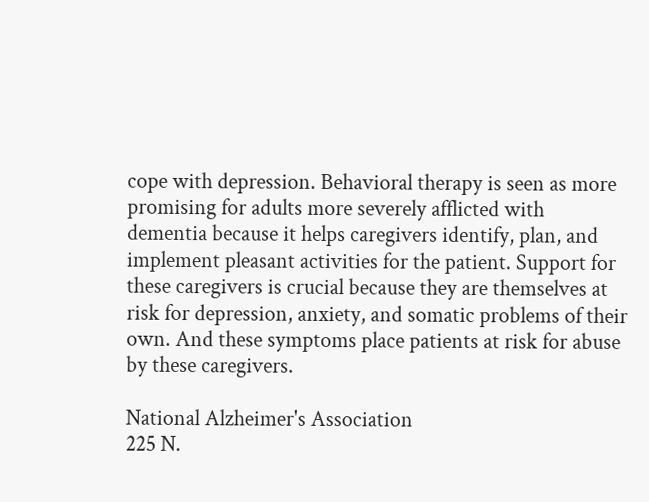cope with depression. Behavioral therapy is seen as more promising for adults more severely afflicted with dementia because it helps caregivers identify, plan, and implement pleasant activities for the patient. Support for these caregivers is crucial because they are themselves at risk for depression, anxiety, and somatic problems of their own. And these symptoms place patients at risk for abuse by these caregivers.

National Alzheimer's Association
225 N.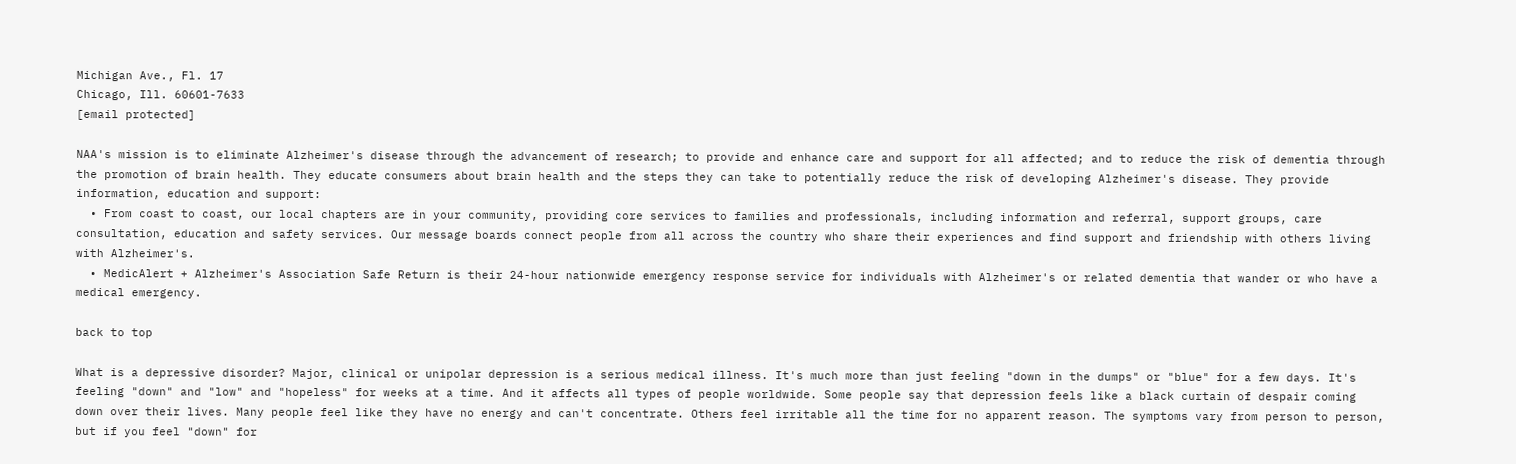Michigan Ave., Fl. 17
Chicago, Ill. 60601-7633
[email protected]

NAA's mission is to eliminate Alzheimer's disease through the advancement of research; to provide and enhance care and support for all affected; and to reduce the risk of dementia through the promotion of brain health. They educate consumers about brain health and the steps they can take to potentially reduce the risk of developing Alzheimer's disease. They provide information, education and support:
  • From coast to coast, our local chapters are in your community, providing core services to families and professionals, including information and referral, support groups, care consultation, education and safety services. Our message boards connect people from all across the country who share their experiences and find support and friendship with others living with Alzheimer's.
  • MedicAlert + Alzheimer's Association Safe Return is their 24-hour nationwide emergency response service for individuals with Alzheimer's or related dementia that wander or who have a medical emergency.

back to top

What is a depressive disorder? Major, clinical or unipolar depression is a serious medical illness. It's much more than just feeling "down in the dumps" or "blue" for a few days. It's feeling "down" and "low" and "hopeless" for weeks at a time. And it affects all types of people worldwide. Some people say that depression feels like a black curtain of despair coming down over their lives. Many people feel like they have no energy and can't concentrate. Others feel irritable all the time for no apparent reason. The symptoms vary from person to person, but if you feel "down" for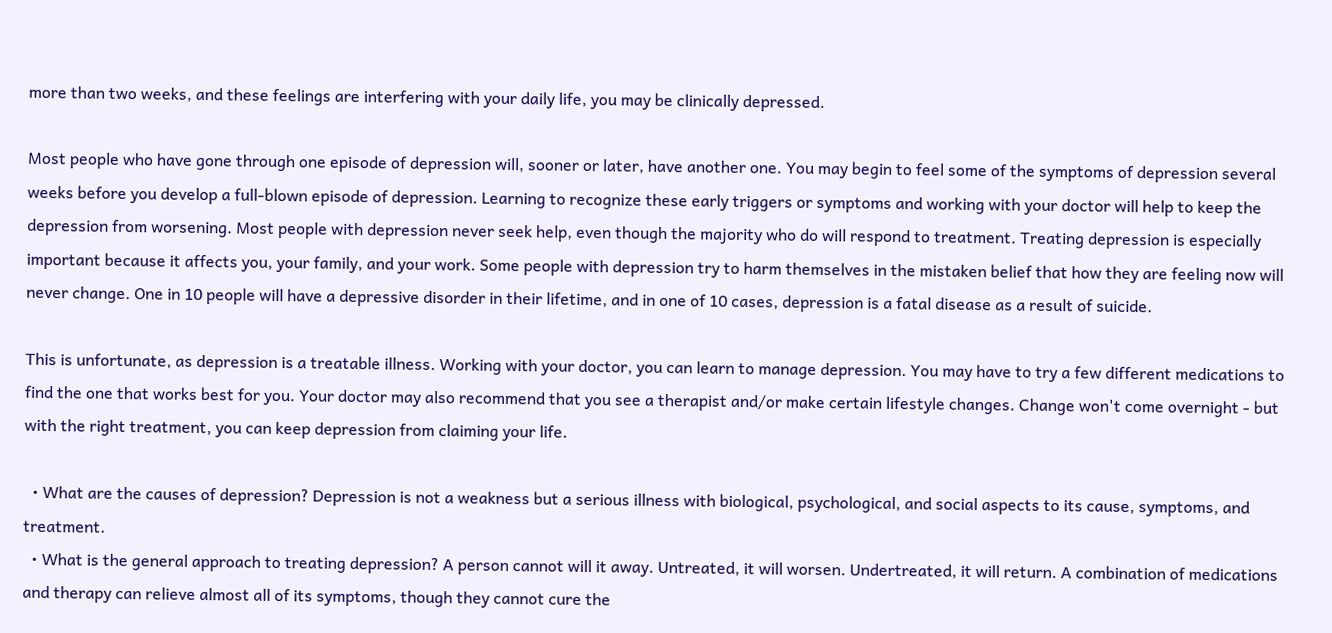more than two weeks, and these feelings are interfering with your daily life, you may be clinically depressed.

Most people who have gone through one episode of depression will, sooner or later, have another one. You may begin to feel some of the symptoms of depression several weeks before you develop a full-blown episode of depression. Learning to recognize these early triggers or symptoms and working with your doctor will help to keep the depression from worsening. Most people with depression never seek help, even though the majority who do will respond to treatment. Treating depression is especially important because it affects you, your family, and your work. Some people with depression try to harm themselves in the mistaken belief that how they are feeling now will never change. One in 10 people will have a depressive disorder in their lifetime, and in one of 10 cases, depression is a fatal disease as a result of suicide.

This is unfortunate, as depression is a treatable illness. Working with your doctor, you can learn to manage depression. You may have to try a few different medications to find the one that works best for you. Your doctor may also recommend that you see a therapist and/or make certain lifestyle changes. Change won't come overnight - but with the right treatment, you can keep depression from claiming your life.

  • What are the causes of depression? Depression is not a weakness but a serious illness with biological, psychological, and social aspects to its cause, symptoms, and treatment.
  • What is the general approach to treating depression? A person cannot will it away. Untreated, it will worsen. Undertreated, it will return. A combination of medications and therapy can relieve almost all of its symptoms, though they cannot cure the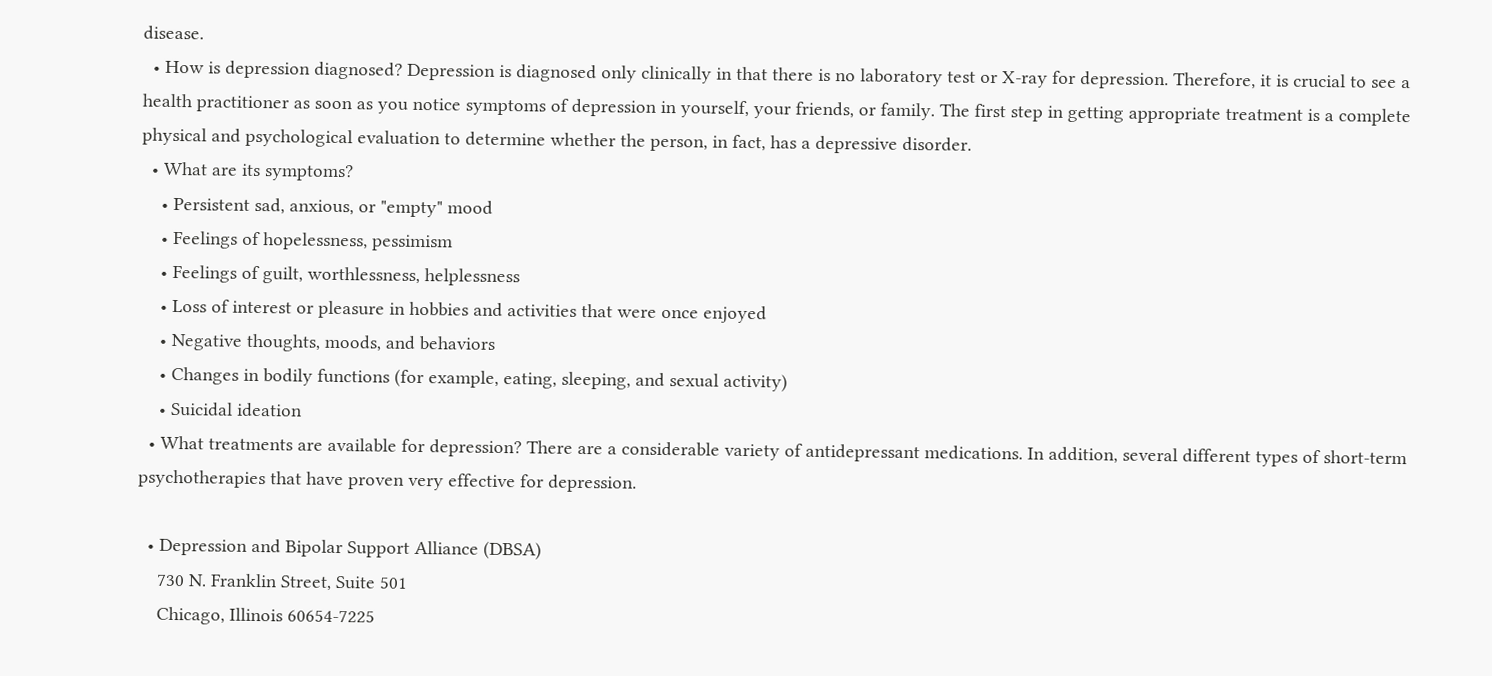disease.
  • How is depression diagnosed? Depression is diagnosed only clinically in that there is no laboratory test or X-ray for depression. Therefore, it is crucial to see a health practitioner as soon as you notice symptoms of depression in yourself, your friends, or family. The first step in getting appropriate treatment is a complete physical and psychological evaluation to determine whether the person, in fact, has a depressive disorder.
  • What are its symptoms?
    • Persistent sad, anxious, or "empty" mood
    • Feelings of hopelessness, pessimism
    • Feelings of guilt, worthlessness, helplessness
    • Loss of interest or pleasure in hobbies and activities that were once enjoyed
    • Negative thoughts, moods, and behaviors
    • Changes in bodily functions (for example, eating, sleeping, and sexual activity)
    • Suicidal ideation
  • What treatments are available for depression? There are a considerable variety of antidepressant medications. In addition, several different types of short-term psychotherapies that have proven very effective for depression.

  • Depression and Bipolar Support Alliance (DBSA)
    730 N. Franklin Street, Suite 501
    Chicago, Illinois 60654-7225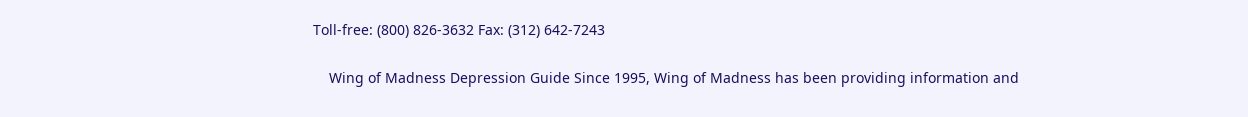Toll-free: (800) 826-3632 Fax: (312) 642-7243

    Wing of Madness Depression Guide Since 1995, Wing of Madness has been providing information and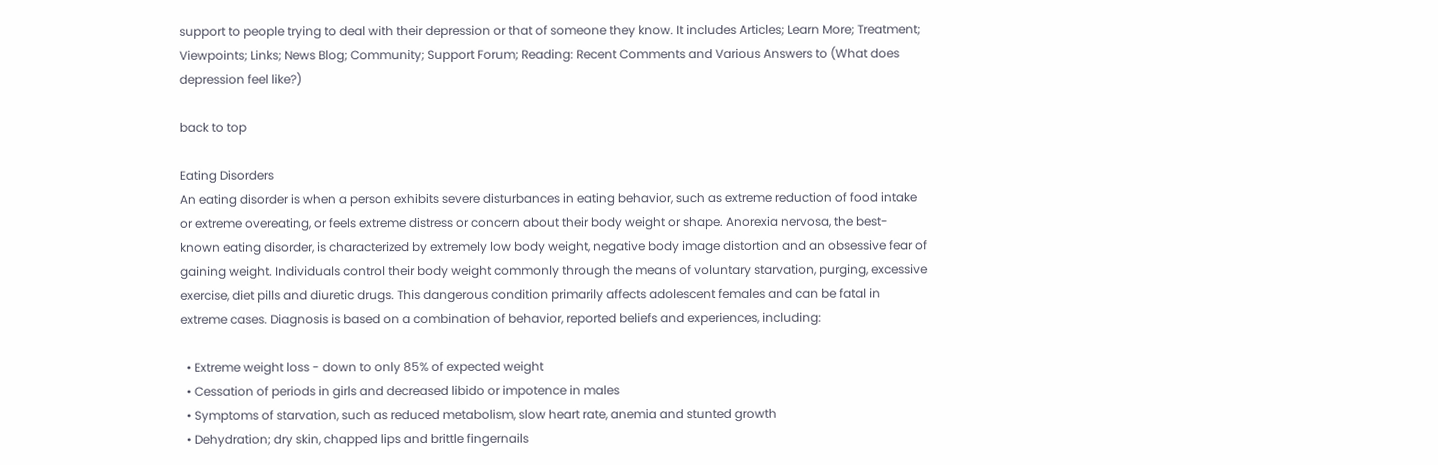support to people trying to deal with their depression or that of someone they know. It includes Articles; Learn More; Treatment; Viewpoints; Links; News Blog; Community; Support Forum; Reading: Recent Comments and Various Answers to (What does depression feel like?)

back to top

Eating Disorders
An eating disorder is when a person exhibits severe disturbances in eating behavior, such as extreme reduction of food intake or extreme overeating, or feels extreme distress or concern about their body weight or shape. Anorexia nervosa, the best-known eating disorder, is characterized by extremely low body weight, negative body image distortion and an obsessive fear of gaining weight. Individuals control their body weight commonly through the means of voluntary starvation, purging, excessive exercise, diet pills and diuretic drugs. This dangerous condition primarily affects adolescent females and can be fatal in extreme cases. Diagnosis is based on a combination of behavior, reported beliefs and experiences, including:

  • Extreme weight loss - down to only 85% of expected weight
  • Cessation of periods in girls and decreased libido or impotence in males
  • Symptoms of starvation, such as reduced metabolism, slow heart rate, anemia and stunted growth
  • Dehydration; dry skin, chapped lips and brittle fingernails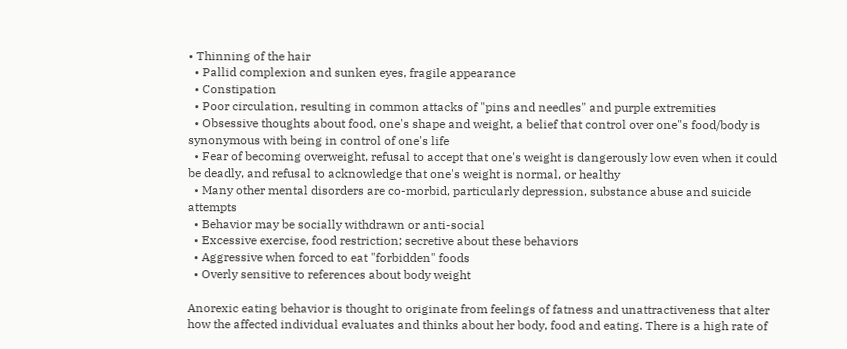• Thinning of the hair
  • Pallid complexion and sunken eyes, fragile appearance
  • Constipation
  • Poor circulation, resulting in common attacks of "pins and needles" and purple extremities
  • Obsessive thoughts about food, one's shape and weight, a belief that control over one"s food/body is synonymous with being in control of one's life
  • Fear of becoming overweight, refusal to accept that one's weight is dangerously low even when it could be deadly, and refusal to acknowledge that one's weight is normal, or healthy
  • Many other mental disorders are co-morbid, particularly depression, substance abuse and suicide attempts
  • Behavior may be socially withdrawn or anti-social
  • Excessive exercise, food restriction; secretive about these behaviors
  • Aggressive when forced to eat "forbidden" foods
  • Overly sensitive to references about body weight

Anorexic eating behavior is thought to originate from feelings of fatness and unattractiveness that alter how the affected individual evaluates and thinks about her body, food and eating. There is a high rate of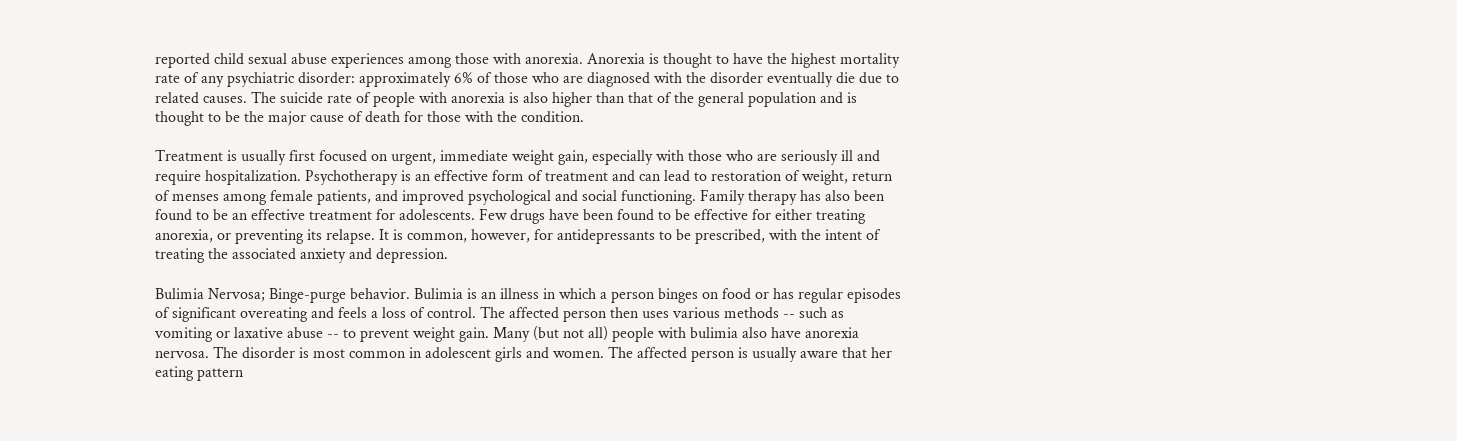reported child sexual abuse experiences among those with anorexia. Anorexia is thought to have the highest mortality rate of any psychiatric disorder: approximately 6% of those who are diagnosed with the disorder eventually die due to related causes. The suicide rate of people with anorexia is also higher than that of the general population and is thought to be the major cause of death for those with the condition.

Treatment is usually first focused on urgent, immediate weight gain, especially with those who are seriously ill and require hospitalization. Psychotherapy is an effective form of treatment and can lead to restoration of weight, return of menses among female patients, and improved psychological and social functioning. Family therapy has also been found to be an effective treatment for adolescents. Few drugs have been found to be effective for either treating anorexia, or preventing its relapse. It is common, however, for antidepressants to be prescribed, with the intent of treating the associated anxiety and depression.

Bulimia Nervosa; Binge-purge behavior. Bulimia is an illness in which a person binges on food or has regular episodes of significant overeating and feels a loss of control. The affected person then uses various methods -- such as vomiting or laxative abuse -- to prevent weight gain. Many (but not all) people with bulimia also have anorexia nervosa. The disorder is most common in adolescent girls and women. The affected person is usually aware that her eating pattern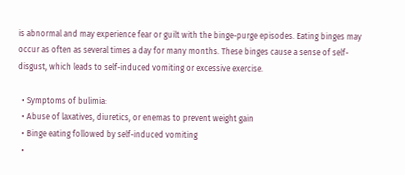is abnormal and may experience fear or guilt with the binge-purge episodes. Eating binges may occur as often as several times a day for many months. These binges cause a sense of self-disgust, which leads to self-induced vomiting or excessive exercise.

  • Symptoms of bulimia:
  • Abuse of laxatives, diuretics, or enemas to prevent weight gain
  • Binge eating followed by self-induced vomiting
  •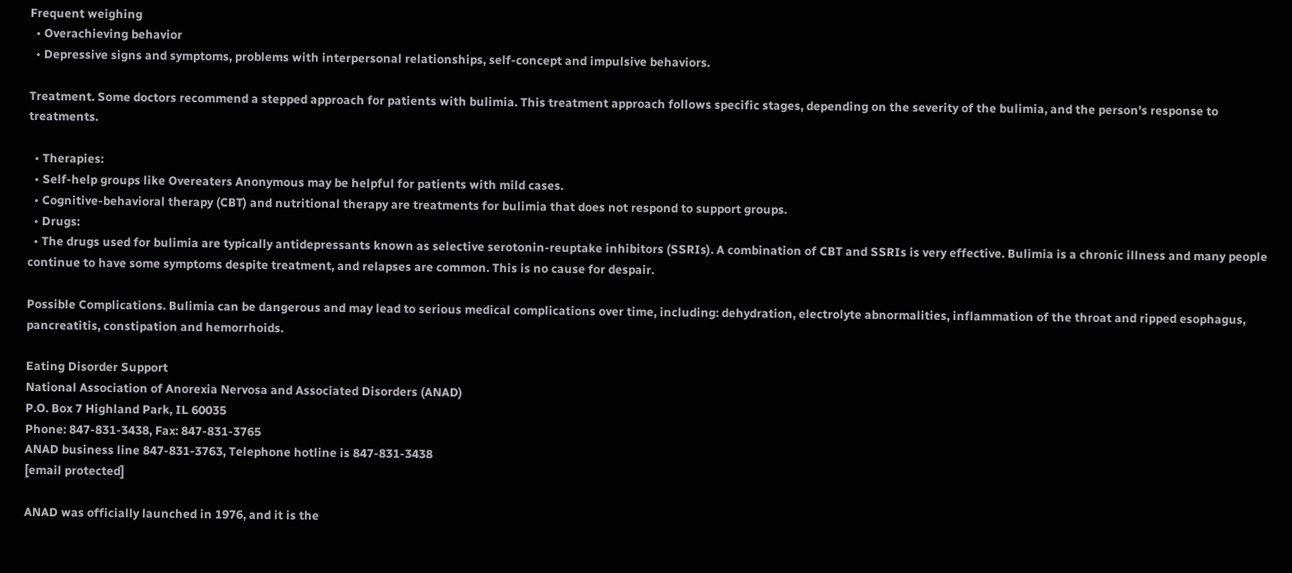Frequent weighing
  • Overachieving behavior
  • Depressive signs and symptoms, problems with interpersonal relationships, self-concept and impulsive behaviors.

Treatment. Some doctors recommend a stepped approach for patients with bulimia. This treatment approach follows specific stages, depending on the severity of the bulimia, and the person's response to treatments.

  • Therapies:
  • Self-help groups like Overeaters Anonymous may be helpful for patients with mild cases.
  • Cognitive-behavioral therapy (CBT) and nutritional therapy are treatments for bulimia that does not respond to support groups.
  • Drugs:
  • The drugs used for bulimia are typically antidepressants known as selective serotonin-reuptake inhibitors (SSRIs). A combination of CBT and SSRIs is very effective. Bulimia is a chronic illness and many people continue to have some symptoms despite treatment, and relapses are common. This is no cause for despair.

Possible Complications. Bulimia can be dangerous and may lead to serious medical complications over time, including: dehydration, electrolyte abnormalities, inflammation of the throat and ripped esophagus, pancreatitis, constipation and hemorrhoids.

Eating Disorder Support
National Association of Anorexia Nervosa and Associated Disorders (ANAD)
P.O. Box 7 Highland Park, IL 60035
Phone: 847-831-3438, Fax: 847-831-3765
ANAD business line 847-831-3763, Telephone hotline is 847-831-3438
[email protected]

ANAD was officially launched in 1976, and it is the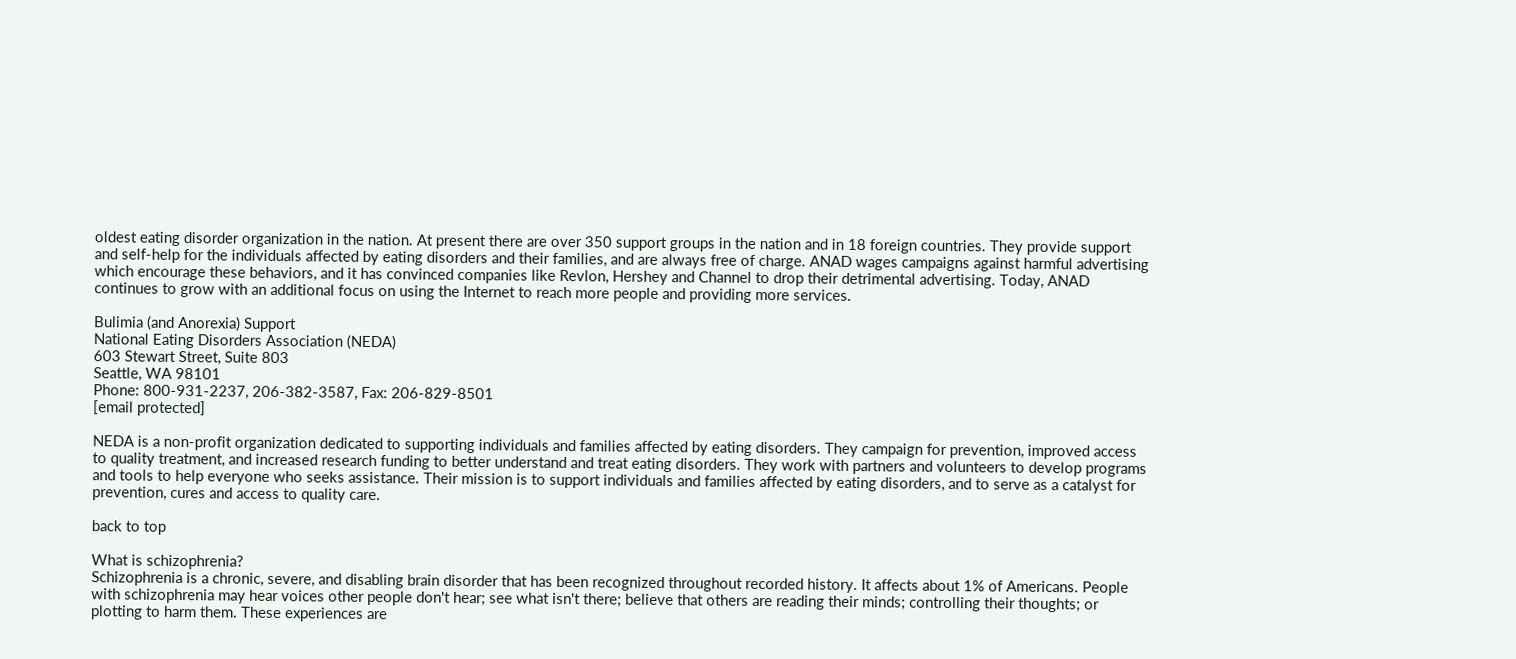oldest eating disorder organization in the nation. At present there are over 350 support groups in the nation and in 18 foreign countries. They provide support and self-help for the individuals affected by eating disorders and their families, and are always free of charge. ANAD wages campaigns against harmful advertising which encourage these behaviors, and it has convinced companies like Revlon, Hershey and Channel to drop their detrimental advertising. Today, ANAD continues to grow with an additional focus on using the Internet to reach more people and providing more services.

Bulimia (and Anorexia) Support
National Eating Disorders Association (NEDA)
603 Stewart Street, Suite 803
Seattle, WA 98101
Phone: 800-931-2237, 206-382-3587, Fax: 206-829-8501
[email protected]

NEDA is a non-profit organization dedicated to supporting individuals and families affected by eating disorders. They campaign for prevention, improved access to quality treatment, and increased research funding to better understand and treat eating disorders. They work with partners and volunteers to develop programs and tools to help everyone who seeks assistance. Their mission is to support individuals and families affected by eating disorders, and to serve as a catalyst for prevention, cures and access to quality care.

back to top

What is schizophrenia?
Schizophrenia is a chronic, severe, and disabling brain disorder that has been recognized throughout recorded history. It affects about 1% of Americans. People with schizophrenia may hear voices other people don't hear; see what isn't there; believe that others are reading their minds; controlling their thoughts; or plotting to harm them. These experiences are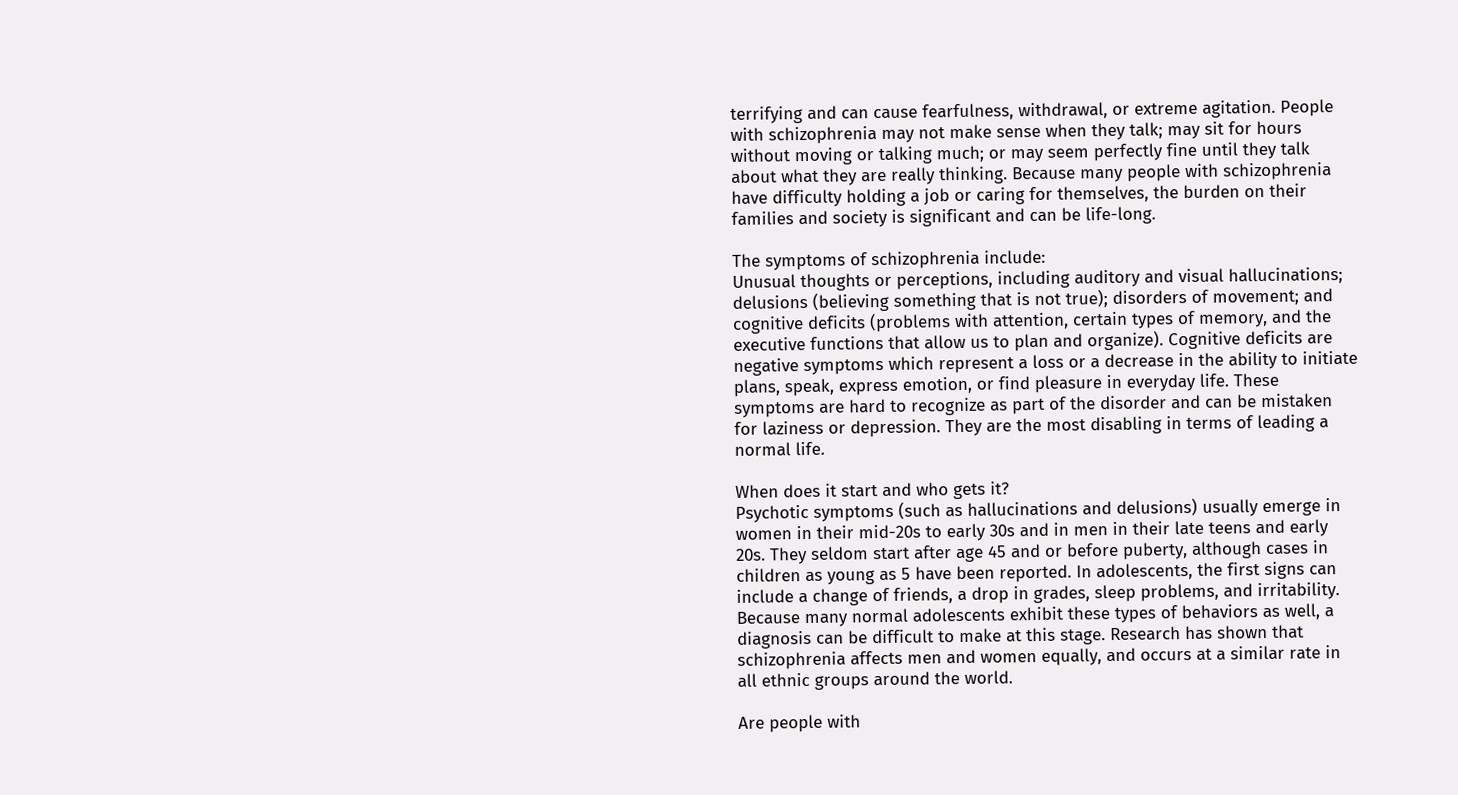terrifying and can cause fearfulness, withdrawal, or extreme agitation. People with schizophrenia may not make sense when they talk; may sit for hours without moving or talking much; or may seem perfectly fine until they talk about what they are really thinking. Because many people with schizophrenia have difficulty holding a job or caring for themselves, the burden on their families and society is significant and can be life-long.

The symptoms of schizophrenia include:
Unusual thoughts or perceptions, including auditory and visual hallucinations; delusions (believing something that is not true); disorders of movement; and cognitive deficits (problems with attention, certain types of memory, and the executive functions that allow us to plan and organize). Cognitive deficits are negative symptoms which represent a loss or a decrease in the ability to initiate plans, speak, express emotion, or find pleasure in everyday life. These symptoms are hard to recognize as part of the disorder and can be mistaken for laziness or depression. They are the most disabling in terms of leading a normal life.

When does it start and who gets it?
Psychotic symptoms (such as hallucinations and delusions) usually emerge in women in their mid-20s to early 30s and in men in their late teens and early 20s. They seldom start after age 45 and or before puberty, although cases in children as young as 5 have been reported. In adolescents, the first signs can include a change of friends, a drop in grades, sleep problems, and irritability. Because many normal adolescents exhibit these types of behaviors as well, a diagnosis can be difficult to make at this stage. Research has shown that schizophrenia affects men and women equally, and occurs at a similar rate in all ethnic groups around the world.

Are people with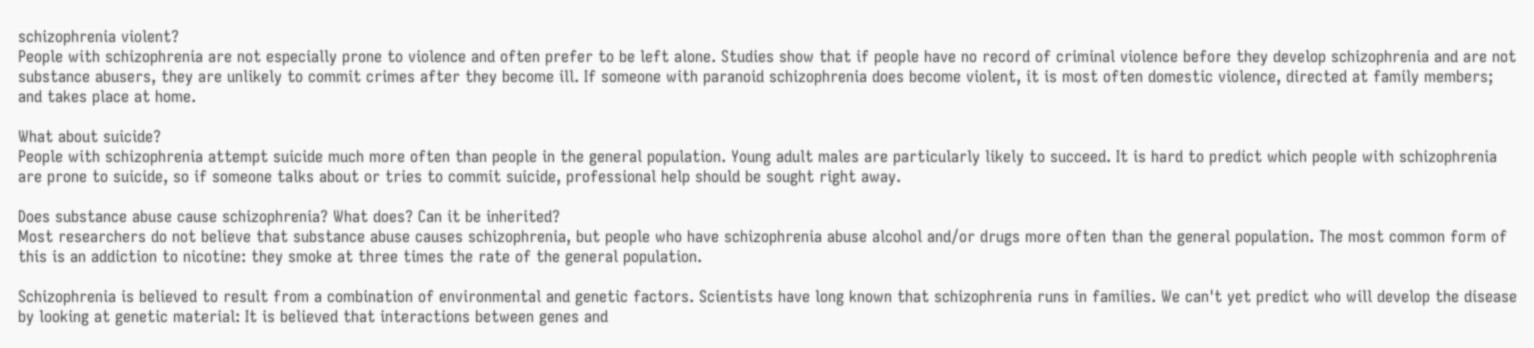schizophrenia violent?
People with schizophrenia are not especially prone to violence and often prefer to be left alone. Studies show that if people have no record of criminal violence before they develop schizophrenia and are not substance abusers, they are unlikely to commit crimes after they become ill. If someone with paranoid schizophrenia does become violent, it is most often domestic violence, directed at family members; and takes place at home.

What about suicide?
People with schizophrenia attempt suicide much more often than people in the general population. Young adult males are particularly likely to succeed. It is hard to predict which people with schizophrenia are prone to suicide, so if someone talks about or tries to commit suicide, professional help should be sought right away.

Does substance abuse cause schizophrenia? What does? Can it be inherited?
Most researchers do not believe that substance abuse causes schizophrenia, but people who have schizophrenia abuse alcohol and/or drugs more often than the general population. The most common form of this is an addiction to nicotine: they smoke at three times the rate of the general population.

Schizophrenia is believed to result from a combination of environmental and genetic factors. Scientists have long known that schizophrenia runs in families. We can't yet predict who will develop the disease by looking at genetic material: It is believed that interactions between genes and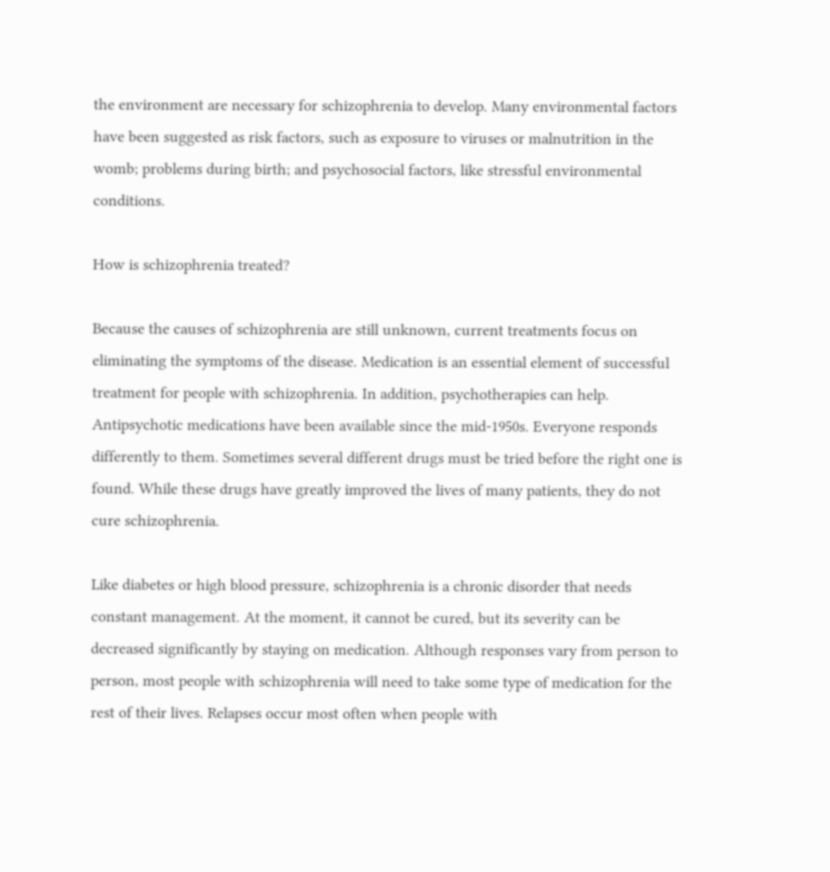the environment are necessary for schizophrenia to develop. Many environmental factors have been suggested as risk factors, such as exposure to viruses or malnutrition in the womb; problems during birth; and psychosocial factors, like stressful environmental conditions.

How is schizophrenia treated?

Because the causes of schizophrenia are still unknown, current treatments focus on eliminating the symptoms of the disease. Medication is an essential element of successful treatment for people with schizophrenia. In addition, psychotherapies can help. Antipsychotic medications have been available since the mid-1950s. Everyone responds differently to them. Sometimes several different drugs must be tried before the right one is found. While these drugs have greatly improved the lives of many patients, they do not cure schizophrenia.

Like diabetes or high blood pressure, schizophrenia is a chronic disorder that needs constant management. At the moment, it cannot be cured, but its severity can be decreased significantly by staying on medication. Although responses vary from person to person, most people with schizophrenia will need to take some type of medication for the rest of their lives. Relapses occur most often when people with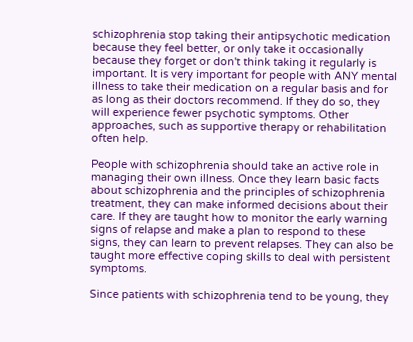schizophrenia stop taking their antipsychotic medication because they feel better, or only take it occasionally because they forget or don't think taking it regularly is important. It is very important for people with ANY mental illness to take their medication on a regular basis and for as long as their doctors recommend. If they do so, they will experience fewer psychotic symptoms. Other approaches, such as supportive therapy or rehabilitation often help.

People with schizophrenia should take an active role in managing their own illness. Once they learn basic facts about schizophrenia and the principles of schizophrenia treatment, they can make informed decisions about their care. If they are taught how to monitor the early warning signs of relapse and make a plan to respond to these signs, they can learn to prevent relapses. They can also be taught more effective coping skills to deal with persistent symptoms.

Since patients with schizophrenia tend to be young, they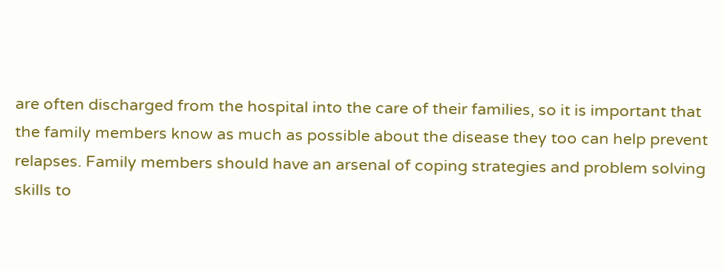are often discharged from the hospital into the care of their families, so it is important that the family members know as much as possible about the disease they too can help prevent relapses. Family members should have an arsenal of coping strategies and problem solving skills to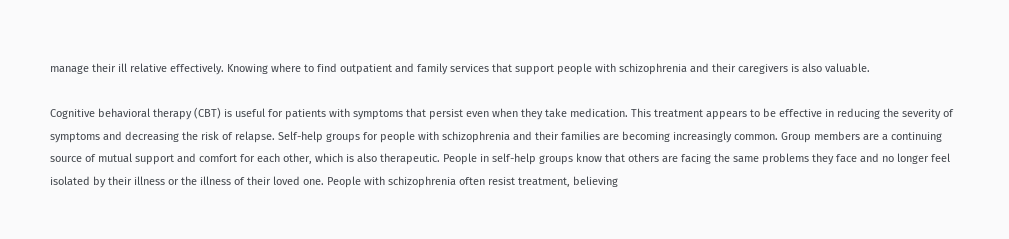manage their ill relative effectively. Knowing where to find outpatient and family services that support people with schizophrenia and their caregivers is also valuable.

Cognitive behavioral therapy (CBT) is useful for patients with symptoms that persist even when they take medication. This treatment appears to be effective in reducing the severity of symptoms and decreasing the risk of relapse. Self-help groups for people with schizophrenia and their families are becoming increasingly common. Group members are a continuing source of mutual support and comfort for each other, which is also therapeutic. People in self-help groups know that others are facing the same problems they face and no longer feel isolated by their illness or the illness of their loved one. People with schizophrenia often resist treatment, believing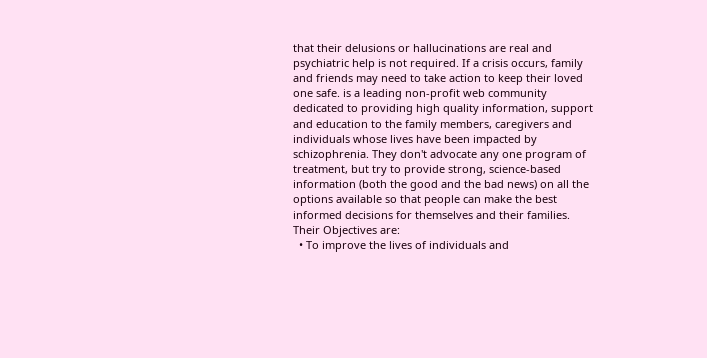that their delusions or hallucinations are real and psychiatric help is not required. If a crisis occurs, family and friends may need to take action to keep their loved one safe. is a leading non-profit web community dedicated to providing high quality information, support and education to the family members, caregivers and individuals whose lives have been impacted by schizophrenia. They don't advocate any one program of treatment, but try to provide strong, science-based information (both the good and the bad news) on all the options available so that people can make the best informed decisions for themselves and their families. Their Objectives are:
  • To improve the lives of individuals and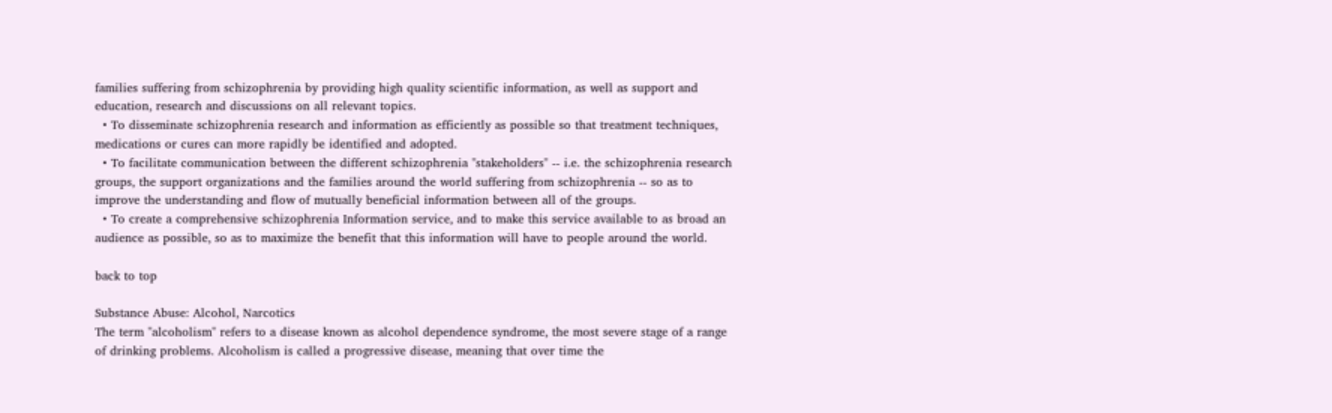families suffering from schizophrenia by providing high quality scientific information, as well as support and education, research and discussions on all relevant topics.
  • To disseminate schizophrenia research and information as efficiently as possible so that treatment techniques, medications or cures can more rapidly be identified and adopted.
  • To facilitate communication between the different schizophrenia "stakeholders" -- i.e. the schizophrenia research groups, the support organizations and the families around the world suffering from schizophrenia -- so as to improve the understanding and flow of mutually beneficial information between all of the groups.
  • To create a comprehensive schizophrenia Information service, and to make this service available to as broad an audience as possible, so as to maximize the benefit that this information will have to people around the world.

back to top

Substance Abuse: Alcohol, Narcotics
The term "alcoholism" refers to a disease known as alcohol dependence syndrome, the most severe stage of a range of drinking problems. Alcoholism is called a progressive disease, meaning that over time the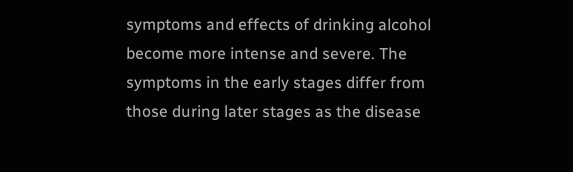symptoms and effects of drinking alcohol become more intense and severe. The symptoms in the early stages differ from those during later stages as the disease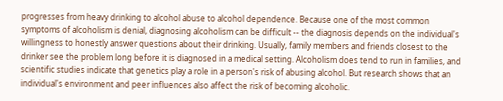progresses from heavy drinking to alcohol abuse to alcohol dependence. Because one of the most common symptoms of alcoholism is denial, diagnosing alcoholism can be difficult -- the diagnosis depends on the individual's willingness to honestly answer questions about their drinking. Usually, family members and friends closest to the drinker see the problem long before it is diagnosed in a medical setting. Alcoholism does tend to run in families, and scientific studies indicate that genetics play a role in a person's risk of abusing alcohol. But research shows that an individual's environment and peer influences also affect the risk of becoming alcoholic.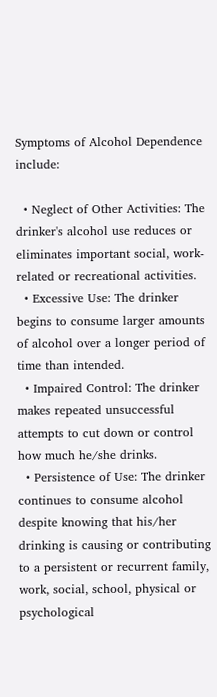Symptoms of Alcohol Dependence include:

  • Neglect of Other Activities: The drinker's alcohol use reduces or eliminates important social, work-related or recreational activities.
  • Excessive Use: The drinker begins to consume larger amounts of alcohol over a longer period of time than intended.
  • Impaired Control: The drinker makes repeated unsuccessful attempts to cut down or control how much he/she drinks.
  • Persistence of Use: The drinker continues to consume alcohol despite knowing that his/her drinking is causing or contributing to a persistent or recurrent family, work, social, school, physical or psychological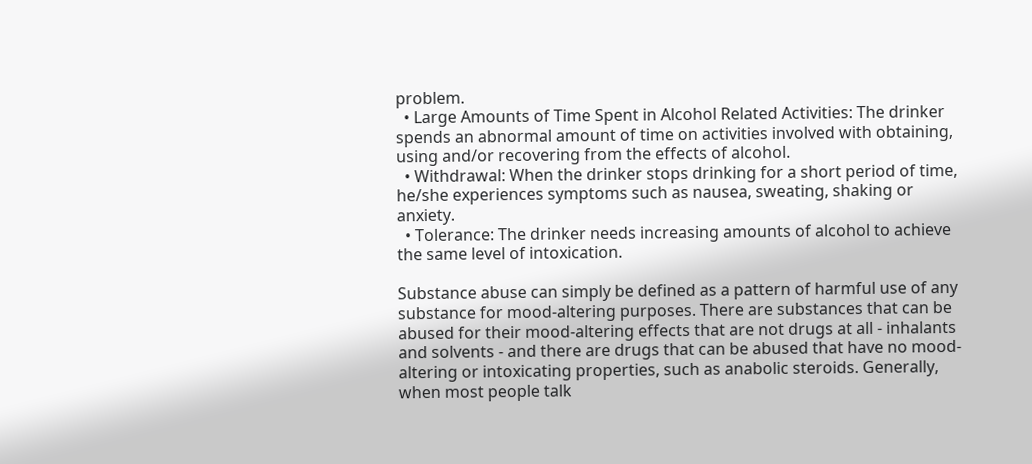problem.
  • Large Amounts of Time Spent in Alcohol Related Activities: The drinker spends an abnormal amount of time on activities involved with obtaining, using and/or recovering from the effects of alcohol.
  • Withdrawal: When the drinker stops drinking for a short period of time, he/she experiences symptoms such as nausea, sweating, shaking or anxiety.
  • Tolerance: The drinker needs increasing amounts of alcohol to achieve the same level of intoxication.

Substance abuse can simply be defined as a pattern of harmful use of any substance for mood-altering purposes. There are substances that can be abused for their mood-altering effects that are not drugs at all - inhalants and solvents - and there are drugs that can be abused that have no mood-altering or intoxicating properties, such as anabolic steroids. Generally, when most people talk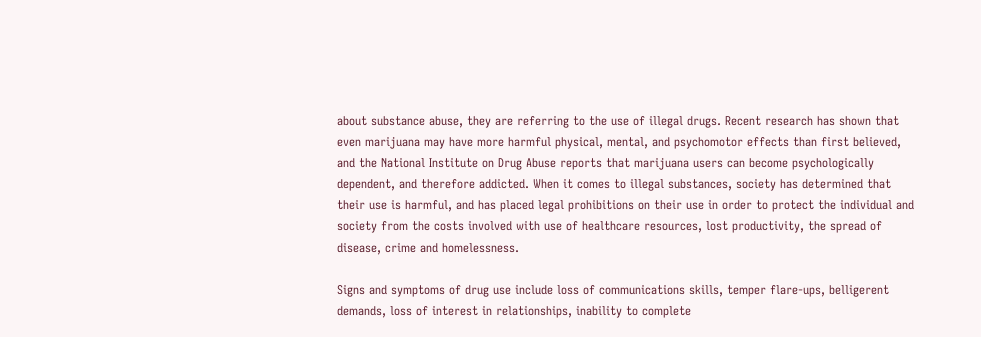about substance abuse, they are referring to the use of illegal drugs. Recent research has shown that even marijuana may have more harmful physical, mental, and psychomotor effects than first believed, and the National Institute on Drug Abuse reports that marijuana users can become psychologically dependent, and therefore addicted. When it comes to illegal substances, society has determined that their use is harmful, and has placed legal prohibitions on their use in order to protect the individual and society from the costs involved with use of healthcare resources, lost productivity, the spread of disease, crime and homelessness.

Signs and symptoms of drug use include loss of communications skills, temper flare-ups, belligerent demands, loss of interest in relationships, inability to complete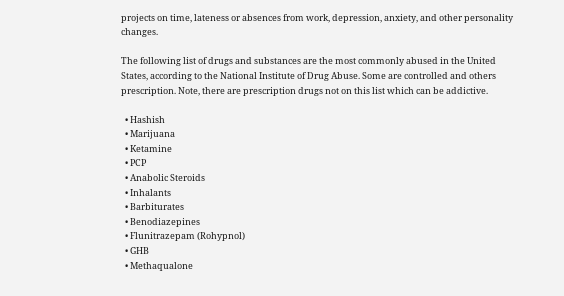projects on time, lateness or absences from work, depression, anxiety, and other personality changes.

The following list of drugs and substances are the most commonly abused in the United States, according to the National Institute of Drug Abuse. Some are controlled and others prescription. Note, there are prescription drugs not on this list which can be addictive.

  • Hashish
  • Marijuana
  • Ketamine
  • PCP
  • Anabolic Steroids
  • Inhalants
  • Barbiturates
  • Benodiazepines
  • Flunitrazepam (Rohypnol)
  • GHB
  • Methaqualone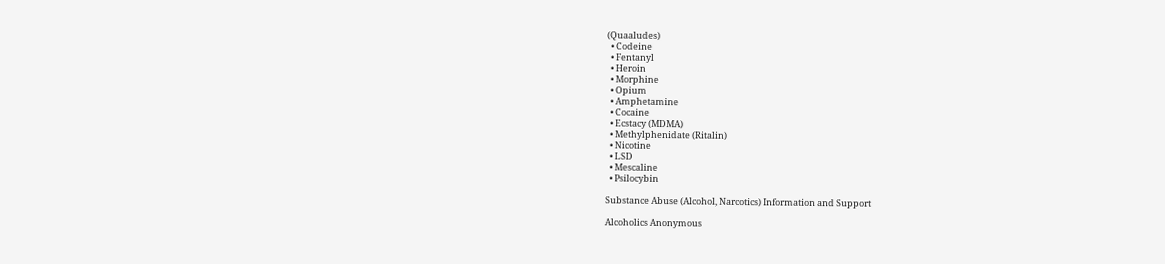(Quaaludes)
  • Codeine
  • Fentanyl
  • Heroin
  • Morphine
  • Opium
  • Amphetamine
  • Cocaine
  • Ecstacy (MDMA)
  • Methylphenidate (Ritalin)
  • Nicotine
  • LSD
  • Mescaline
  • Psilocybin

Substance Abuse (Alcohol, Narcotics) Information and Support

Alcoholics Anonymous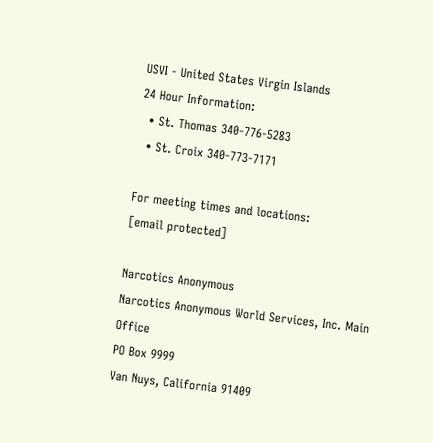USVI - United States Virgin Islands
24 Hour Information:
  • St. Thomas 340-776-5283
  • St. Croix 340-773-7171

For meeting times and locations:
[email protected]

Narcotics Anonymous
Narcotics Anonymous World Services, Inc. Main Office
PO Box 9999
Van Nuys, California 91409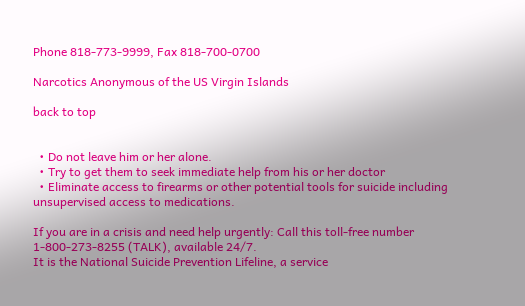Phone 818-773-9999, Fax 818-700-0700

Narcotics Anonymous of the US Virgin Islands

back to top


  • Do not leave him or her alone.
  • Try to get them to seek immediate help from his or her doctor
  • Eliminate access to firearms or other potential tools for suicide including unsupervised access to medications.

If you are in a crisis and need help urgently: Call this toll-free number
1-800-273-8255 (TALK), available 24/7.
It is the National Suicide Prevention Lifeline, a service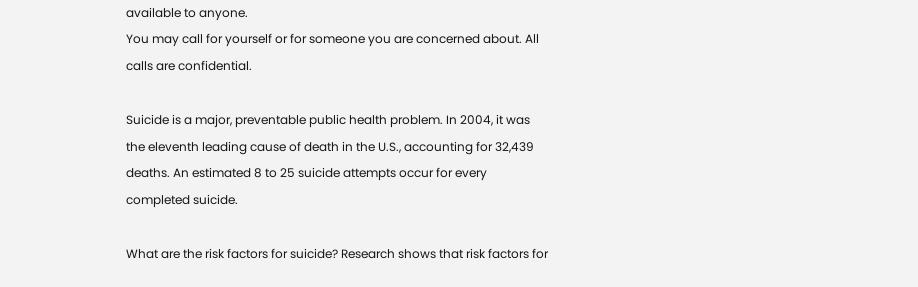available to anyone.
You may call for yourself or for someone you are concerned about. All calls are confidential.

Suicide is a major, preventable public health problem. In 2004, it was the eleventh leading cause of death in the U.S., accounting for 32,439 deaths. An estimated 8 to 25 suicide attempts occur for every completed suicide.

What are the risk factors for suicide? Research shows that risk factors for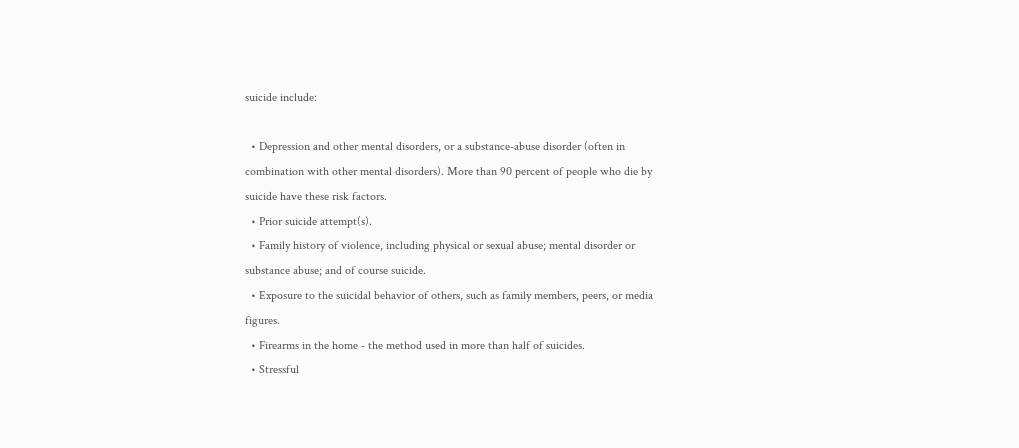suicide include:

  • Depression and other mental disorders, or a substance-abuse disorder (often in combination with other mental disorders). More than 90 percent of people who die by suicide have these risk factors.
  • Prior suicide attempt(s).
  • Family history of violence, including physical or sexual abuse; mental disorder or substance abuse; and of course suicide.
  • Exposure to the suicidal behavior of others, such as family members, peers, or media figures.
  • Firearms in the home - the method used in more than half of suicides.
  • Stressful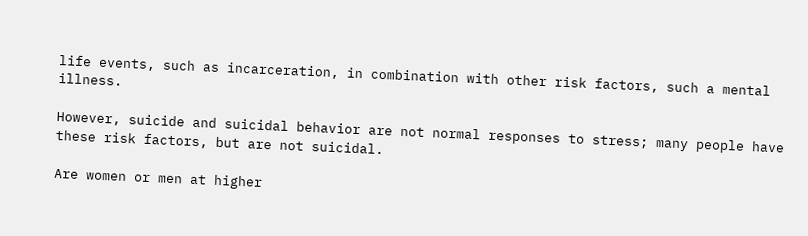life events, such as incarceration, in combination with other risk factors, such a mental illness.

However, suicide and suicidal behavior are not normal responses to stress; many people have these risk factors, but are not suicidal.

Are women or men at higher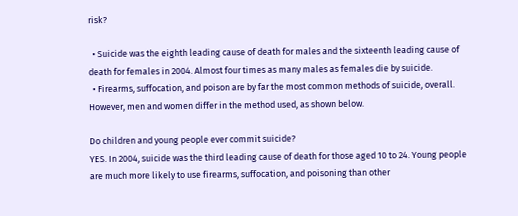risk?

  • Suicide was the eighth leading cause of death for males and the sixteenth leading cause of death for females in 2004. Almost four times as many males as females die by suicide.
  • Firearms, suffocation, and poison are by far the most common methods of suicide, overall. However, men and women differ in the method used, as shown below.

Do children and young people ever commit suicide?
YES. In 2004, suicide was the third leading cause of death for those aged 10 to 24. Young people are much more likely to use firearms, suffocation, and poisoning than other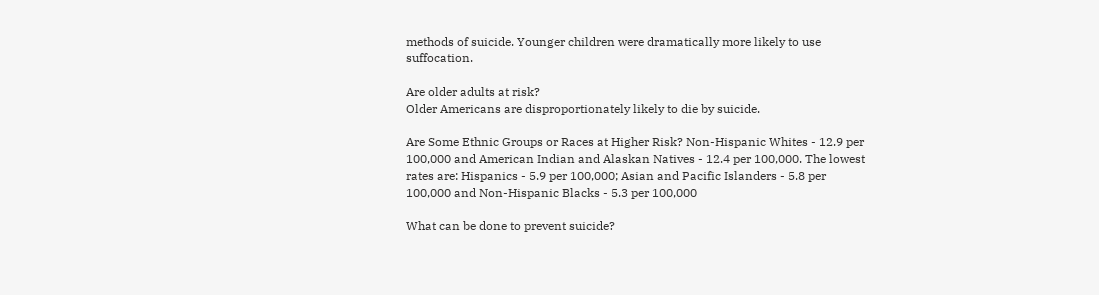methods of suicide. Younger children were dramatically more likely to use suffocation.

Are older adults at risk?
Older Americans are disproportionately likely to die by suicide.

Are Some Ethnic Groups or Races at Higher Risk? Non-Hispanic Whites - 12.9 per 100,000 and American Indian and Alaskan Natives - 12.4 per 100,000. The lowest rates are: Hispanics - 5.9 per 100,000; Asian and Pacific Islanders - 5.8 per 100,000 and Non-Hispanic Blacks - 5.3 per 100,000

What can be done to prevent suicide?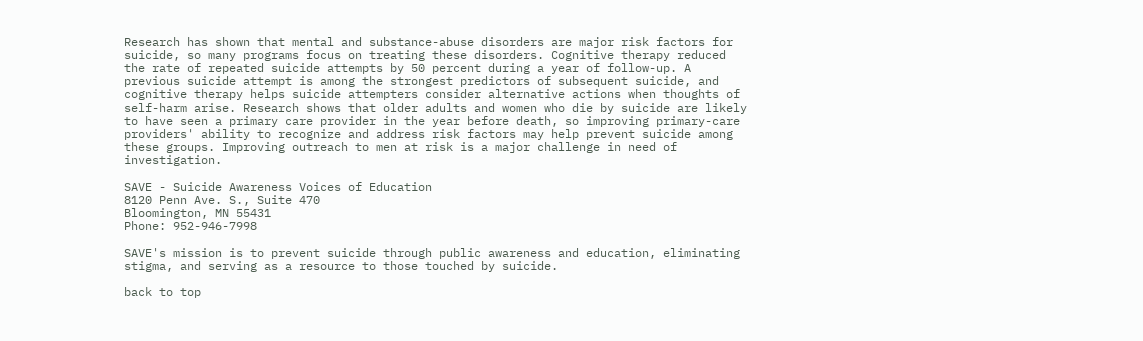Research has shown that mental and substance-abuse disorders are major risk factors for suicide, so many programs focus on treating these disorders. Cognitive therapy reduced the rate of repeated suicide attempts by 50 percent during a year of follow-up. A previous suicide attempt is among the strongest predictors of subsequent suicide, and cognitive therapy helps suicide attempters consider alternative actions when thoughts of self-harm arise. Research shows that older adults and women who die by suicide are likely to have seen a primary care provider in the year before death, so improving primary-care providers' ability to recognize and address risk factors may help prevent suicide among these groups. Improving outreach to men at risk is a major challenge in need of investigation.

SAVE - Suicide Awareness Voices of Education
8120 Penn Ave. S., Suite 470
Bloomington, MN 55431
Phone: 952-946-7998

SAVE's mission is to prevent suicide through public awareness and education, eliminating stigma, and serving as a resource to those touched by suicide.

back to top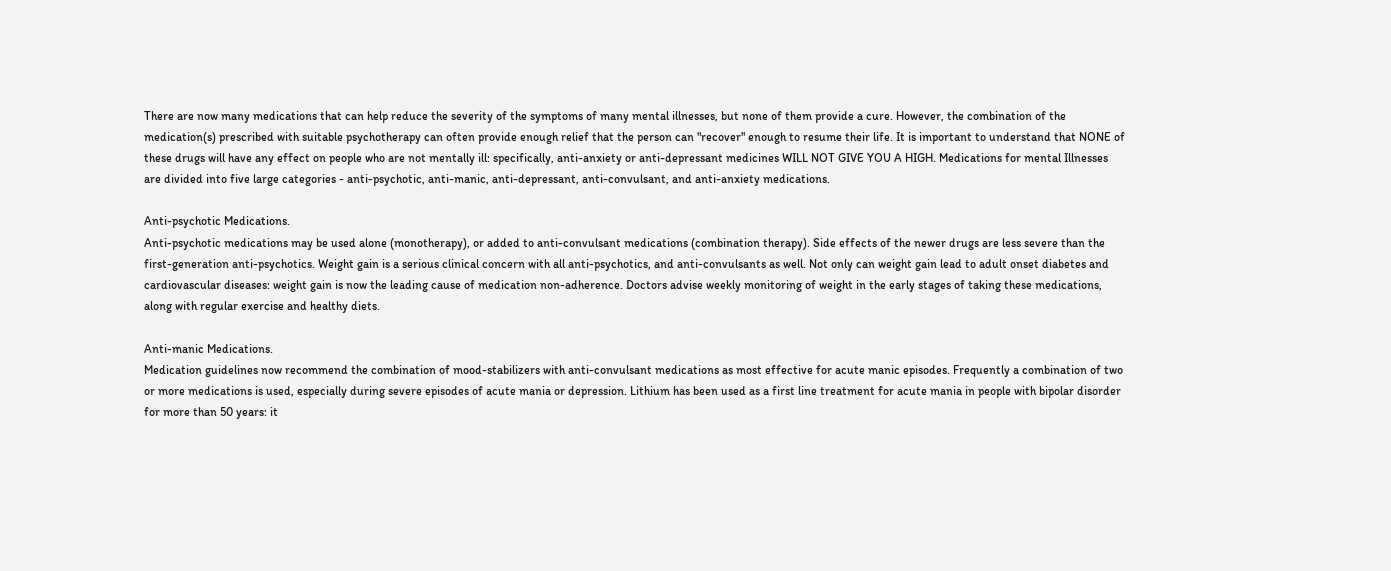There are now many medications that can help reduce the severity of the symptoms of many mental illnesses, but none of them provide a cure. However, the combination of the medication(s) prescribed with suitable psychotherapy can often provide enough relief that the person can "recover" enough to resume their life. It is important to understand that NONE of these drugs will have any effect on people who are not mentally ill: specifically, anti-anxiety or anti-depressant medicines WILL NOT GIVE YOU A HIGH. Medications for mental Illnesses are divided into five large categories - anti-psychotic, anti-manic, anti-depressant, anti-convulsant, and anti-anxiety medications.

Anti-psychotic Medications.
Anti-psychotic medications may be used alone (monotherapy), or added to anti-convulsant medications (combination therapy). Side effects of the newer drugs are less severe than the first-generation anti-psychotics. Weight gain is a serious clinical concern with all anti-psychotics, and anti-convulsants as well. Not only can weight gain lead to adult onset diabetes and cardiovascular diseases: weight gain is now the leading cause of medication non-adherence. Doctors advise weekly monitoring of weight in the early stages of taking these medications, along with regular exercise and healthy diets.

Anti-manic Medications.
Medication guidelines now recommend the combination of mood-stabilizers with anti-convulsant medications as most effective for acute manic episodes. Frequently a combination of two or more medications is used, especially during severe episodes of acute mania or depression. Lithium has been used as a first line treatment for acute mania in people with bipolar disorder for more than 50 years: it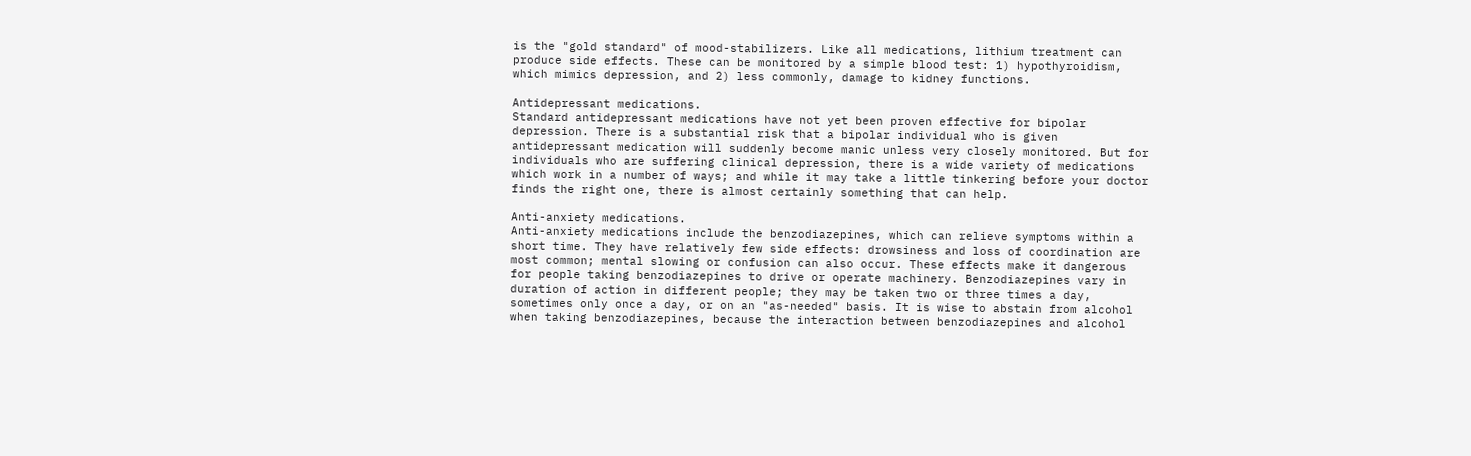is the "gold standard" of mood-stabilizers. Like all medications, lithium treatment can produce side effects. These can be monitored by a simple blood test: 1) hypothyroidism, which mimics depression, and 2) less commonly, damage to kidney functions.

Antidepressant medications.
Standard antidepressant medications have not yet been proven effective for bipolar depression. There is a substantial risk that a bipolar individual who is given antidepressant medication will suddenly become manic unless very closely monitored. But for individuals who are suffering clinical depression, there is a wide variety of medications which work in a number of ways; and while it may take a little tinkering before your doctor finds the right one, there is almost certainly something that can help.

Anti-anxiety medications.
Anti-anxiety medications include the benzodiazepines, which can relieve symptoms within a short time. They have relatively few side effects: drowsiness and loss of coordination are most common; mental slowing or confusion can also occur. These effects make it dangerous for people taking benzodiazepines to drive or operate machinery. Benzodiazepines vary in duration of action in different people; they may be taken two or three times a day, sometimes only once a day, or on an "as-needed" basis. It is wise to abstain from alcohol when taking benzodiazepines, because the interaction between benzodiazepines and alcohol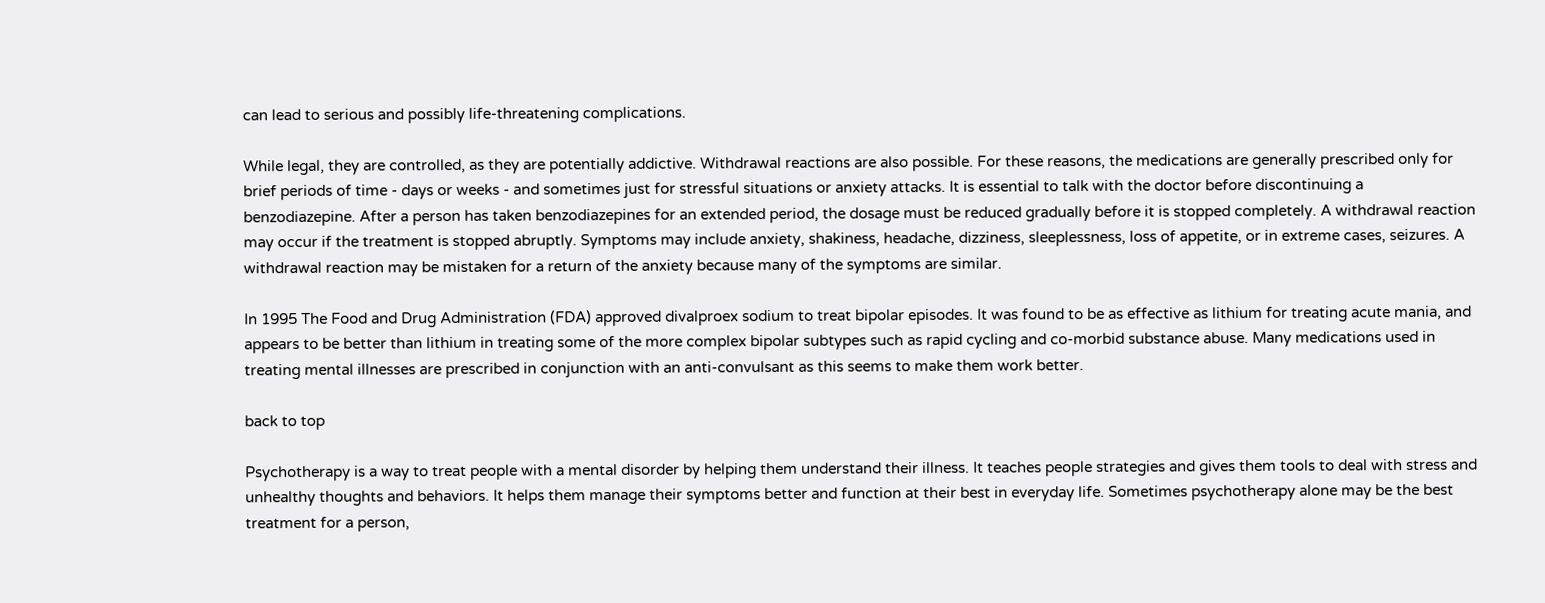can lead to serious and possibly life-threatening complications.

While legal, they are controlled, as they are potentially addictive. Withdrawal reactions are also possible. For these reasons, the medications are generally prescribed only for brief periods of time - days or weeks - and sometimes just for stressful situations or anxiety attacks. It is essential to talk with the doctor before discontinuing a benzodiazepine. After a person has taken benzodiazepines for an extended period, the dosage must be reduced gradually before it is stopped completely. A withdrawal reaction may occur if the treatment is stopped abruptly. Symptoms may include anxiety, shakiness, headache, dizziness, sleeplessness, loss of appetite, or in extreme cases, seizures. A withdrawal reaction may be mistaken for a return of the anxiety because many of the symptoms are similar.

In 1995 The Food and Drug Administration (FDA) approved divalproex sodium to treat bipolar episodes. It was found to be as effective as lithium for treating acute mania, and appears to be better than lithium in treating some of the more complex bipolar subtypes such as rapid cycling and co-morbid substance abuse. Many medications used in treating mental illnesses are prescribed in conjunction with an anti-convulsant as this seems to make them work better.

back to top

Psychotherapy is a way to treat people with a mental disorder by helping them understand their illness. It teaches people strategies and gives them tools to deal with stress and unhealthy thoughts and behaviors. It helps them manage their symptoms better and function at their best in everyday life. Sometimes psychotherapy alone may be the best treatment for a person,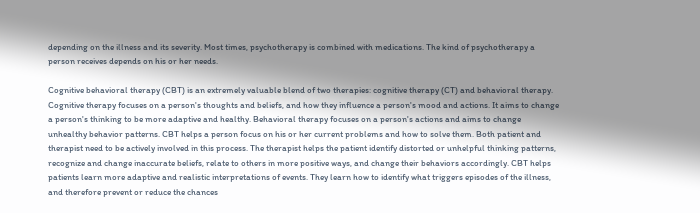depending on the illness and its severity. Most times, psychotherapy is combined with medications. The kind of psychotherapy a person receives depends on his or her needs.

Cognitive behavioral therapy (CBT) is an extremely valuable blend of two therapies: cognitive therapy (CT) and behavioral therapy. Cognitive therapy focuses on a person's thoughts and beliefs, and how they influence a person's mood and actions. It aims to change a person's thinking to be more adaptive and healthy. Behavioral therapy focuses on a person's actions and aims to change unhealthy behavior patterns. CBT helps a person focus on his or her current problems and how to solve them. Both patient and therapist need to be actively involved in this process. The therapist helps the patient identify distorted or unhelpful thinking patterns, recognize and change inaccurate beliefs, relate to others in more positive ways, and change their behaviors accordingly. CBT helps patients learn more adaptive and realistic interpretations of events. They learn how to identify what triggers episodes of the illness, and therefore prevent or reduce the chances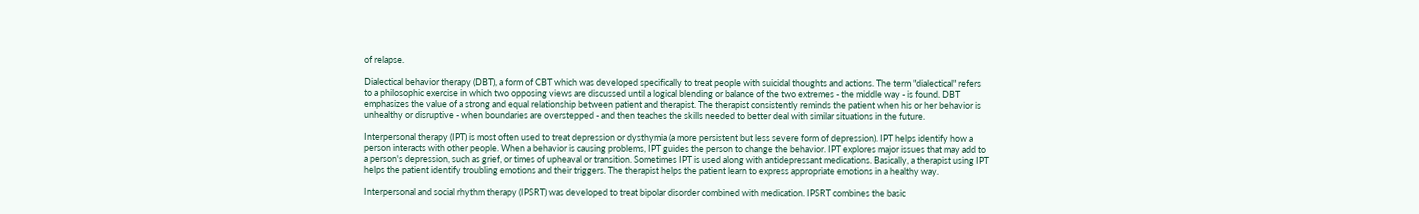of relapse.

Dialectical behavior therapy (DBT), a form of CBT which was developed specifically to treat people with suicidal thoughts and actions. The term "dialectical" refers to a philosophic exercise in which two opposing views are discussed until a logical blending or balance of the two extremes - the middle way - is found. DBT emphasizes the value of a strong and equal relationship between patient and therapist. The therapist consistently reminds the patient when his or her behavior is unhealthy or disruptive - when boundaries are overstepped - and then teaches the skills needed to better deal with similar situations in the future.

Interpersonal therapy (IPT) is most often used to treat depression or dysthymia (a more persistent but less severe form of depression). IPT helps identify how a person interacts with other people. When a behavior is causing problems, IPT guides the person to change the behavior. IPT explores major issues that may add to a person's depression, such as grief, or times of upheaval or transition. Sometimes IPT is used along with antidepressant medications. Basically, a therapist using IPT helps the patient identify troubling emotions and their triggers. The therapist helps the patient learn to express appropriate emotions in a healthy way.

Interpersonal and social rhythm therapy (IPSRT) was developed to treat bipolar disorder combined with medication. IPSRT combines the basic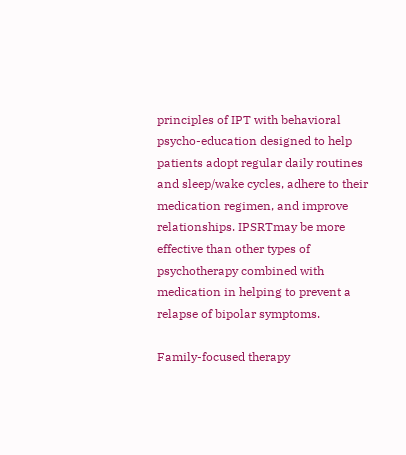principles of IPT with behavioral psycho-education designed to help patients adopt regular daily routines and sleep/wake cycles, adhere to their medication regimen, and improve relationships. IPSRTmay be more effective than other types of psychotherapy combined with medication in helping to prevent a relapse of bipolar symptoms.

Family-focused therapy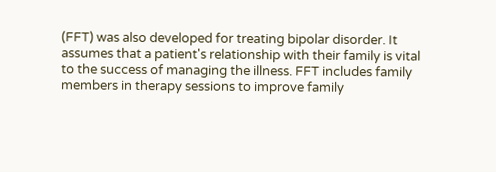(FFT) was also developed for treating bipolar disorder. It assumes that a patient's relationship with their family is vital to the success of managing the illness. FFT includes family members in therapy sessions to improve family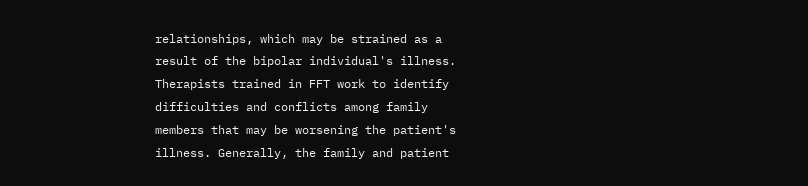relationships, which may be strained as a result of the bipolar individual's illness. Therapists trained in FFT work to identify difficulties and conflicts among family members that may be worsening the patient's illness. Generally, the family and patient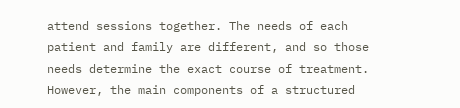attend sessions together. The needs of each patient and family are different, and so those needs determine the exact course of treatment. However, the main components of a structured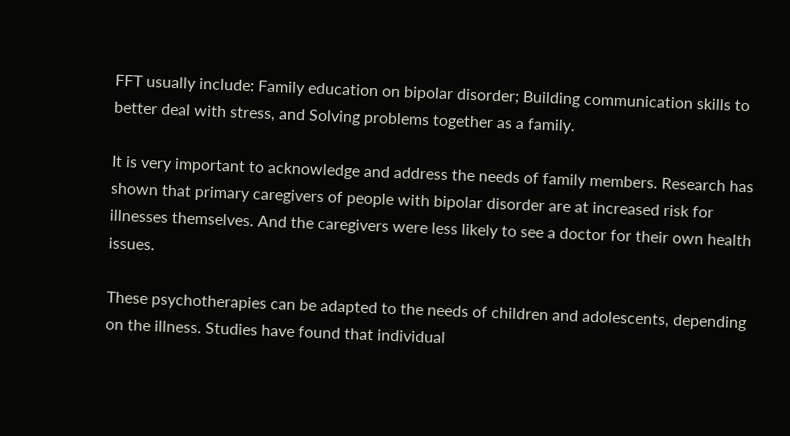FFT usually include: Family education on bipolar disorder; Building communication skills to better deal with stress, and Solving problems together as a family.

It is very important to acknowledge and address the needs of family members. Research has shown that primary caregivers of people with bipolar disorder are at increased risk for illnesses themselves. And the caregivers were less likely to see a doctor for their own health issues.

These psychotherapies can be adapted to the needs of children and adolescents, depending on the illness. Studies have found that individual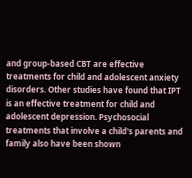and group-based CBT are effective treatments for child and adolescent anxiety disorders. Other studies have found that IPT is an effective treatment for child and adolescent depression. Psychosocial treatments that involve a child's parents and family also have been shown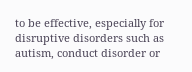to be effective, especially for disruptive disorders such as autism, conduct disorder or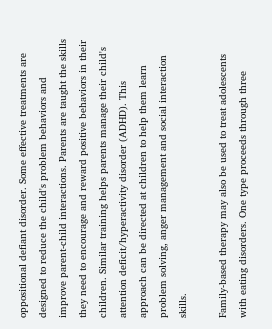oppositional defiant disorder. Some effective treatments are designed to reduce the child's problem behaviors and improve parent-child interactions. Parents are taught the skills they need to encourage and reward positive behaviors in their children. Similar training helps parents manage their child's attention deficit/hyperactivity disorder (ADHD). This approach can be directed at children to help them learn problem solving, anger management and social interaction skills.

Family-based therapy may also be used to treat adolescents with eating disorders. One type proceeds through three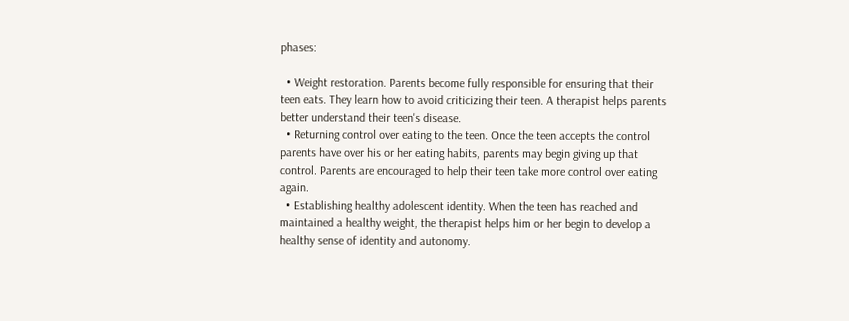phases:

  • Weight restoration. Parents become fully responsible for ensuring that their teen eats. They learn how to avoid criticizing their teen. A therapist helps parents better understand their teen's disease.
  • Returning control over eating to the teen. Once the teen accepts the control parents have over his or her eating habits, parents may begin giving up that control. Parents are encouraged to help their teen take more control over eating again.
  • Establishing healthy adolescent identity. When the teen has reached and maintained a healthy weight, the therapist helps him or her begin to develop a healthy sense of identity and autonomy.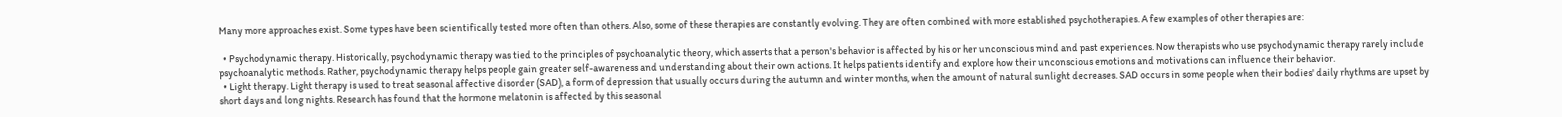Many more approaches exist. Some types have been scientifically tested more often than others. Also, some of these therapies are constantly evolving. They are often combined with more established psychotherapies. A few examples of other therapies are:

  • Psychodynamic therapy. Historically, psychodynamic therapy was tied to the principles of psychoanalytic theory, which asserts that a person's behavior is affected by his or her unconscious mind and past experiences. Now therapists who use psychodynamic therapy rarely include psychoanalytic methods. Rather, psychodynamic therapy helps people gain greater self-awareness and understanding about their own actions. It helps patients identify and explore how their unconscious emotions and motivations can influence their behavior.
  • Light therapy. Light therapy is used to treat seasonal affective disorder (SAD), a form of depression that usually occurs during the autumn and winter months, when the amount of natural sunlight decreases. SAD occurs in some people when their bodies' daily rhythms are upset by short days and long nights. Research has found that the hormone melatonin is affected by this seasonal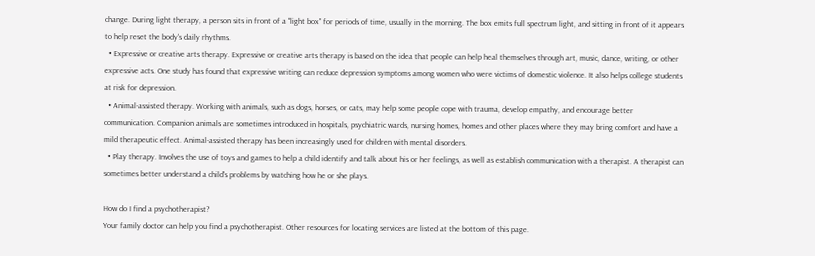change. During light therapy, a person sits in front of a "light box" for periods of time, usually in the morning. The box emits full spectrum light, and sitting in front of it appears to help reset the body's daily rhythms.
  • Expressive or creative arts therapy. Expressive or creative arts therapy is based on the idea that people can help heal themselves through art, music, dance, writing, or other expressive acts. One study has found that expressive writing can reduce depression symptoms among women who were victims of domestic violence. It also helps college students at risk for depression.
  • Animal-assisted therapy. Working with animals, such as dogs, horses, or cats, may help some people cope with trauma, develop empathy, and encourage better communication. Companion animals are sometimes introduced in hospitals, psychiatric wards, nursing homes, homes and other places where they may bring comfort and have a mild therapeutic effect. Animal-assisted therapy has been increasingly used for children with mental disorders.
  • Play therapy. Involves the use of toys and games to help a child identify and talk about his or her feelings, as well as establish communication with a therapist. A therapist can sometimes better understand a child's problems by watching how he or she plays.

How do I find a psychotherapist?
Your family doctor can help you find a psychotherapist. Other resources for locating services are listed at the bottom of this page.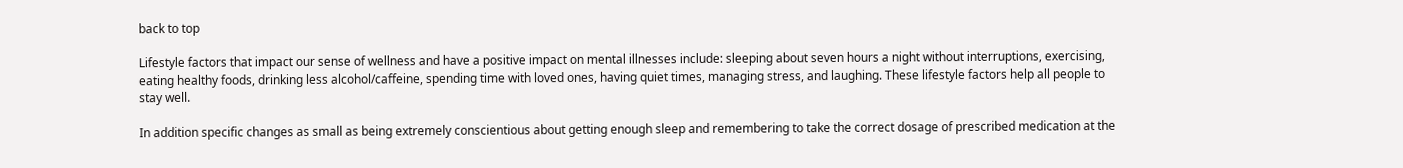back to top

Lifestyle factors that impact our sense of wellness and have a positive impact on mental illnesses include: sleeping about seven hours a night without interruptions, exercising, eating healthy foods, drinking less alcohol/caffeine, spending time with loved ones, having quiet times, managing stress, and laughing. These lifestyle factors help all people to stay well.

In addition specific changes as small as being extremely conscientious about getting enough sleep and remembering to take the correct dosage of prescribed medication at the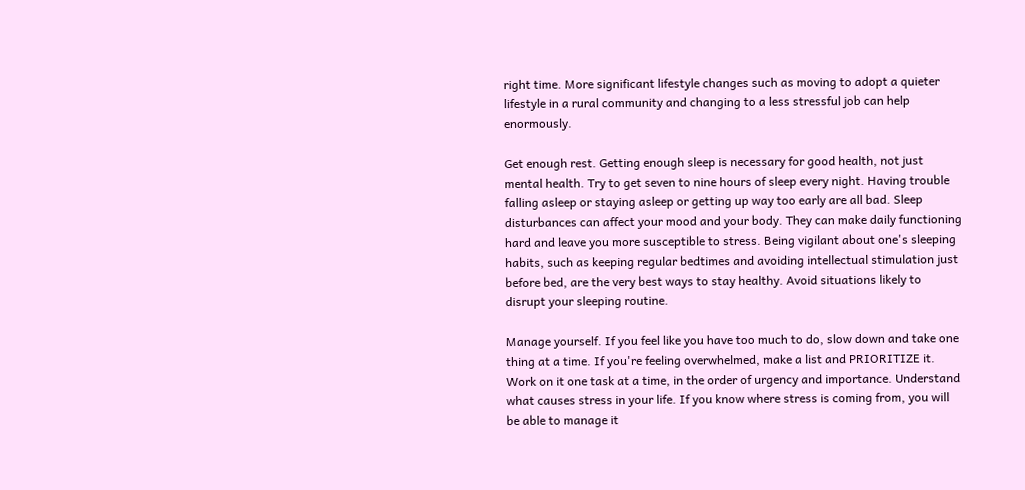right time. More significant lifestyle changes such as moving to adopt a quieter lifestyle in a rural community and changing to a less stressful job can help enormously.

Get enough rest. Getting enough sleep is necessary for good health, not just mental health. Try to get seven to nine hours of sleep every night. Having trouble falling asleep or staying asleep or getting up way too early are all bad. Sleep disturbances can affect your mood and your body. They can make daily functioning hard and leave you more susceptible to stress. Being vigilant about one's sleeping habits, such as keeping regular bedtimes and avoiding intellectual stimulation just before bed, are the very best ways to stay healthy. Avoid situations likely to disrupt your sleeping routine.

Manage yourself. If you feel like you have too much to do, slow down and take one thing at a time. If you're feeling overwhelmed, make a list and PRIORITIZE it. Work on it one task at a time, in the order of urgency and importance. Understand what causes stress in your life. If you know where stress is coming from, you will be able to manage it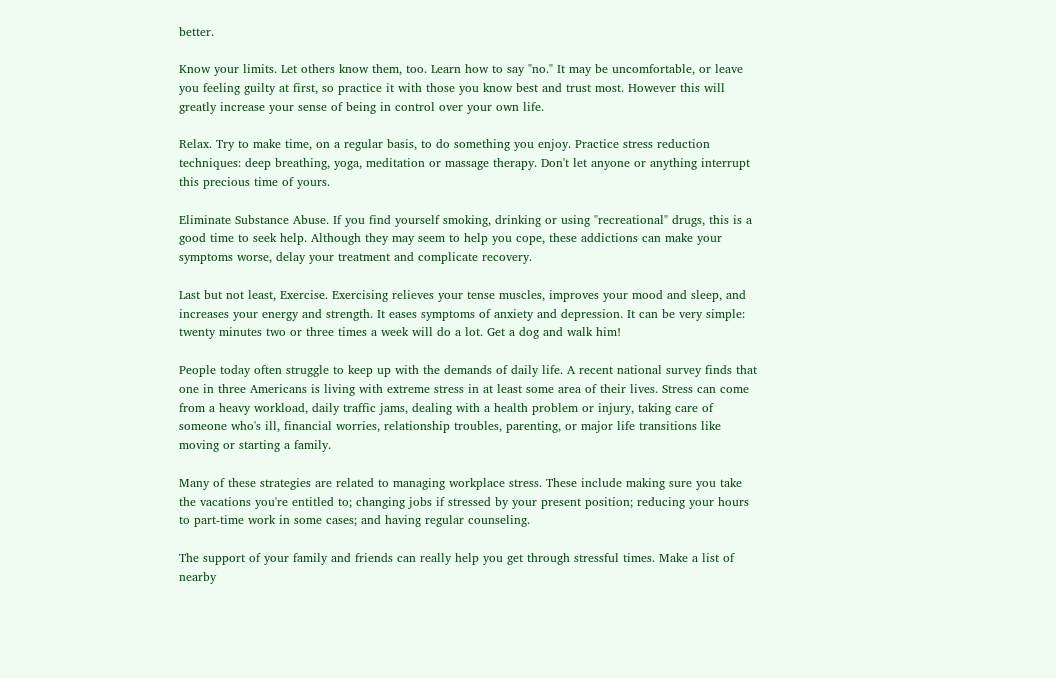better.

Know your limits. Let others know them, too. Learn how to say "no." It may be uncomfortable, or leave you feeling guilty at first, so practice it with those you know best and trust most. However this will greatly increase your sense of being in control over your own life.

Relax. Try to make time, on a regular basis, to do something you enjoy. Practice stress reduction techniques: deep breathing, yoga, meditation or massage therapy. Don't let anyone or anything interrupt this precious time of yours.

Eliminate Substance Abuse. If you find yourself smoking, drinking or using "recreational" drugs, this is a good time to seek help. Although they may seem to help you cope, these addictions can make your symptoms worse, delay your treatment and complicate recovery.

Last but not least, Exercise. Exercising relieves your tense muscles, improves your mood and sleep, and increases your energy and strength. It eases symptoms of anxiety and depression. It can be very simple: twenty minutes two or three times a week will do a lot. Get a dog and walk him!

People today often struggle to keep up with the demands of daily life. A recent national survey finds that one in three Americans is living with extreme stress in at least some area of their lives. Stress can come from a heavy workload, daily traffic jams, dealing with a health problem or injury, taking care of someone who's ill, financial worries, relationship troubles, parenting, or major life transitions like moving or starting a family.

Many of these strategies are related to managing workplace stress. These include making sure you take the vacations you're entitled to; changing jobs if stressed by your present position; reducing your hours to part-time work in some cases; and having regular counseling.

The support of your family and friends can really help you get through stressful times. Make a list of nearby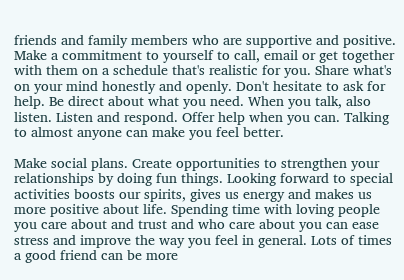friends and family members who are supportive and positive. Make a commitment to yourself to call, email or get together with them on a schedule that's realistic for you. Share what's on your mind honestly and openly. Don't hesitate to ask for help. Be direct about what you need. When you talk, also listen. Listen and respond. Offer help when you can. Talking to almost anyone can make you feel better.

Make social plans. Create opportunities to strengthen your relationships by doing fun things. Looking forward to special activities boosts our spirits, gives us energy and makes us more positive about life. Spending time with loving people you care about and trust and who care about you can ease stress and improve the way you feel in general. Lots of times a good friend can be more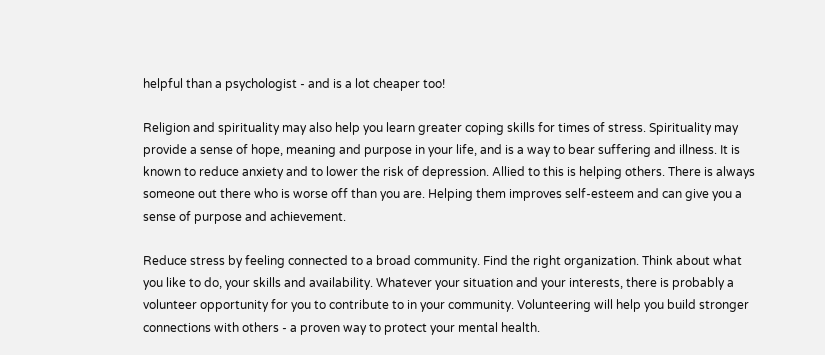helpful than a psychologist - and is a lot cheaper too!

Religion and spirituality may also help you learn greater coping skills for times of stress. Spirituality may provide a sense of hope, meaning and purpose in your life, and is a way to bear suffering and illness. It is known to reduce anxiety and to lower the risk of depression. Allied to this is helping others. There is always someone out there who is worse off than you are. Helping them improves self-esteem and can give you a sense of purpose and achievement.

Reduce stress by feeling connected to a broad community. Find the right organization. Think about what you like to do, your skills and availability. Whatever your situation and your interests, there is probably a volunteer opportunity for you to contribute to in your community. Volunteering will help you build stronger connections with others - a proven way to protect your mental health.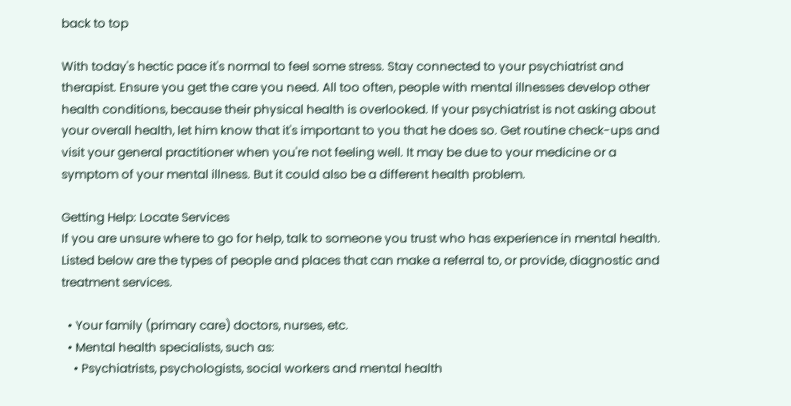back to top

With today's hectic pace it's normal to feel some stress. Stay connected to your psychiatrist and therapist. Ensure you get the care you need. All too often, people with mental illnesses develop other health conditions, because their physical health is overlooked. If your psychiatrist is not asking about your overall health, let him know that it's important to you that he does so. Get routine check-ups and visit your general practitioner when you're not feeling well. It may be due to your medicine or a symptom of your mental illness. But it could also be a different health problem.

Getting Help: Locate Services
If you are unsure where to go for help, talk to someone you trust who has experience in mental health. Listed below are the types of people and places that can make a referral to, or provide, diagnostic and treatment services.

  • Your family (primary care) doctors, nurses, etc.
  • Mental health specialists, such as:
    • Psychiatrists, psychologists, social workers and mental health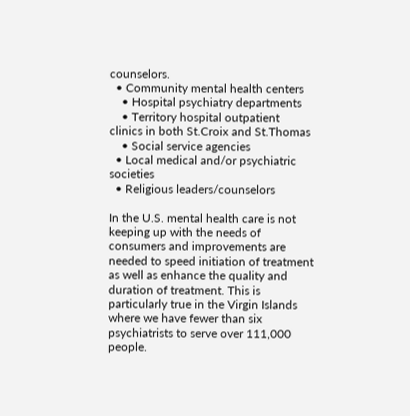counselors.
  • Community mental health centers
    • Hospital psychiatry departments
    • Territory hospital outpatient clinics in both St.Croix and St.Thomas
    • Social service agencies
  • Local medical and/or psychiatric societies
  • Religious leaders/counselors

In the U.S. mental health care is not keeping up with the needs of consumers and improvements are needed to speed initiation of treatment as well as enhance the quality and duration of treatment. This is particularly true in the Virgin Islands where we have fewer than six psychiatrists to serve over 111,000 people.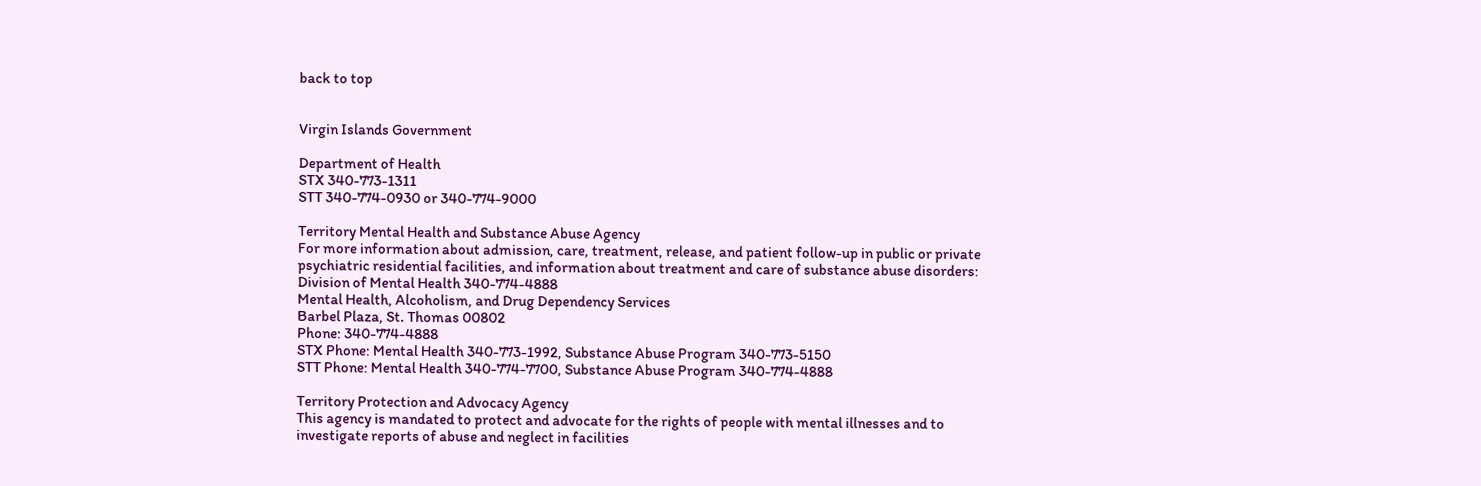back to top


Virgin Islands Government

Department of Health
STX 340-773-1311
STT 340-774-0930 or 340-774-9000

Territory Mental Health and Substance Abuse Agency
For more information about admission, care, treatment, release, and patient follow-up in public or private psychiatric residential facilities, and information about treatment and care of substance abuse disorders:
Division of Mental Health 340-774-4888
Mental Health, Alcoholism, and Drug Dependency Services
Barbel Plaza, St. Thomas 00802
Phone: 340-774-4888
STX Phone: Mental Health 340-773-1992, Substance Abuse Program 340-773-5150
STT Phone: Mental Health 340-774-7700, Substance Abuse Program 340-774-4888

Territory Protection and Advocacy Agency
This agency is mandated to protect and advocate for the rights of people with mental illnesses and to investigate reports of abuse and neglect in facilities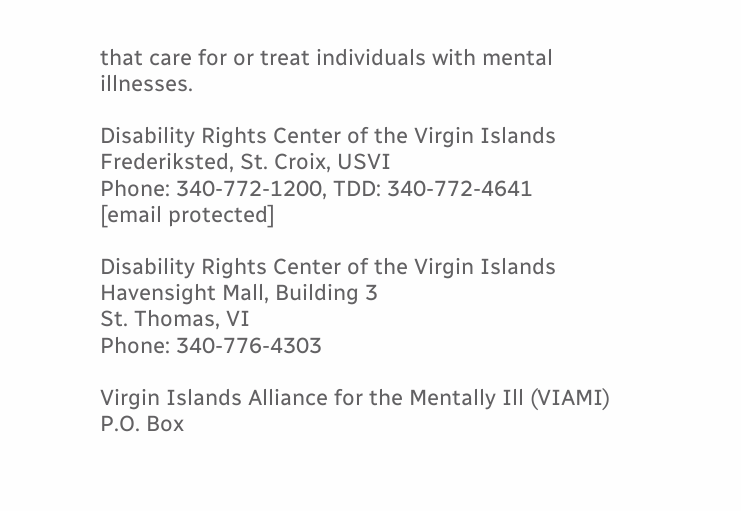that care for or treat individuals with mental illnesses.

Disability Rights Center of the Virgin Islands
Frederiksted, St. Croix, USVI
Phone: 340-772-1200, TDD: 340-772-4641
[email protected]

Disability Rights Center of the Virgin Islands
Havensight Mall, Building 3
St. Thomas, VI
Phone: 340-776-4303

Virgin Islands Alliance for the Mentally Ill (VIAMI)
P.O. Box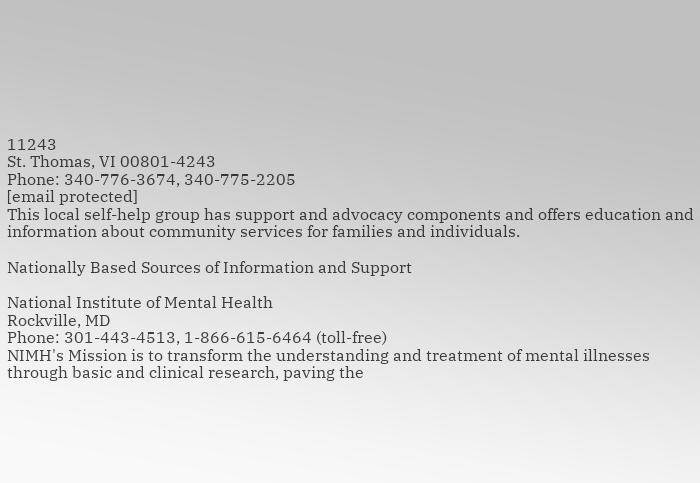11243
St. Thomas, VI 00801-4243
Phone: 340-776-3674, 340-775-2205
[email protected]
This local self-help group has support and advocacy components and offers education and information about community services for families and individuals.

Nationally Based Sources of Information and Support

National Institute of Mental Health
Rockville, MD
Phone: 301-443-4513, 1-866-615-6464 (toll-free)
NIMH's Mission is to transform the understanding and treatment of mental illnesses through basic and clinical research, paving the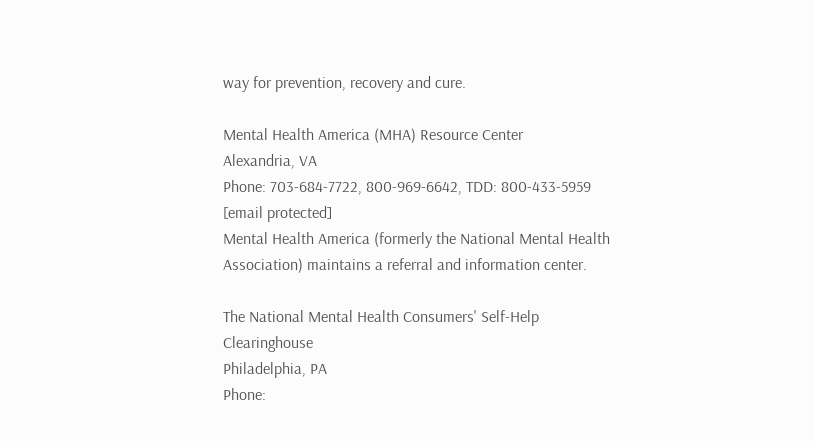way for prevention, recovery and cure.

Mental Health America (MHA) Resource Center
Alexandria, VA
Phone: 703-684-7722, 800-969-6642, TDD: 800-433-5959
[email protected]
Mental Health America (formerly the National Mental Health Association) maintains a referral and information center.

The National Mental Health Consumers' Self-Help Clearinghouse
Philadelphia, PA
Phone: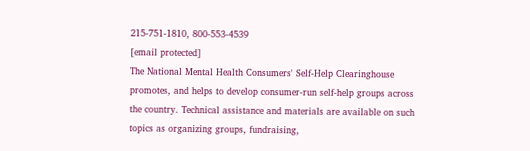215-751-1810, 800-553-4539
[email protected]
The National Mental Health Consumers' Self-Help Clearinghouse promotes, and helps to develop consumer-run self-help groups across the country. Technical assistance and materials are available on such topics as organizing groups, fundraising,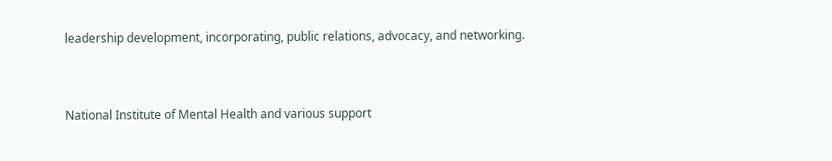leadership development, incorporating, public relations, advocacy, and networking.


National Institute of Mental Health and various support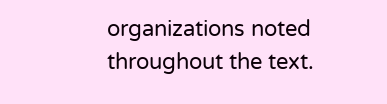organizations noted throughout the text.